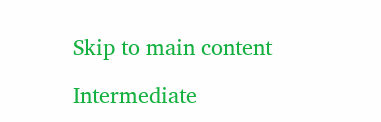Skip to main content

Intermediate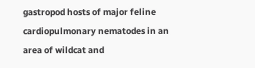gastropod hosts of major feline cardiopulmonary nematodes in an area of wildcat and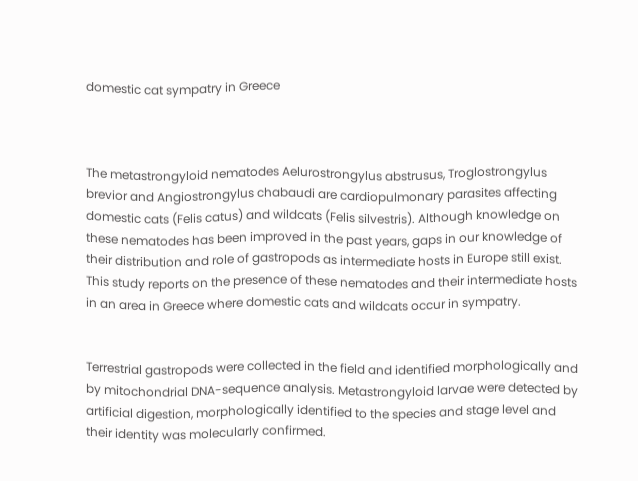domestic cat sympatry in Greece



The metastrongyloid nematodes Aelurostrongylus abstrusus, Troglostrongylus brevior and Angiostrongylus chabaudi are cardiopulmonary parasites affecting domestic cats (Felis catus) and wildcats (Felis silvestris). Although knowledge on these nematodes has been improved in the past years, gaps in our knowledge of their distribution and role of gastropods as intermediate hosts in Europe still exist. This study reports on the presence of these nematodes and their intermediate hosts in an area in Greece where domestic cats and wildcats occur in sympatry.


Terrestrial gastropods were collected in the field and identified morphologically and by mitochondrial DNA-sequence analysis. Metastrongyloid larvae were detected by artificial digestion, morphologically identified to the species and stage level and their identity was molecularly confirmed.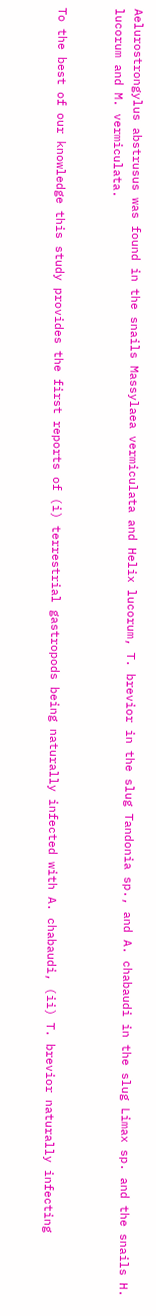Aelurostrongylus abstrusus was found in the snails Massylaea vermiculata and Helix lucorum, T. brevior in the slug Tandonia sp., and A. chabaudi in the slug Limax sp. and the snails H. lucorum and M. vermiculata.


To the best of our knowledge this study provides the first reports of (i) terrestrial gastropods being naturally infected with A. chabaudi, (ii) T. brevior naturally infecting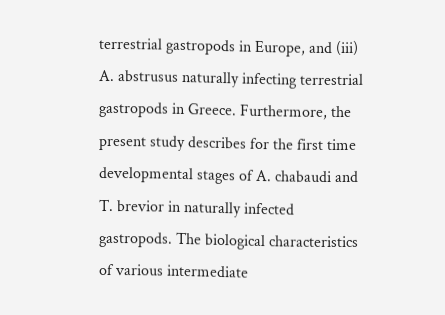terrestrial gastropods in Europe, and (iii) A. abstrusus naturally infecting terrestrial gastropods in Greece. Furthermore, the present study describes for the first time developmental stages of A. chabaudi and T. brevior in naturally infected gastropods. The biological characteristics of various intermediate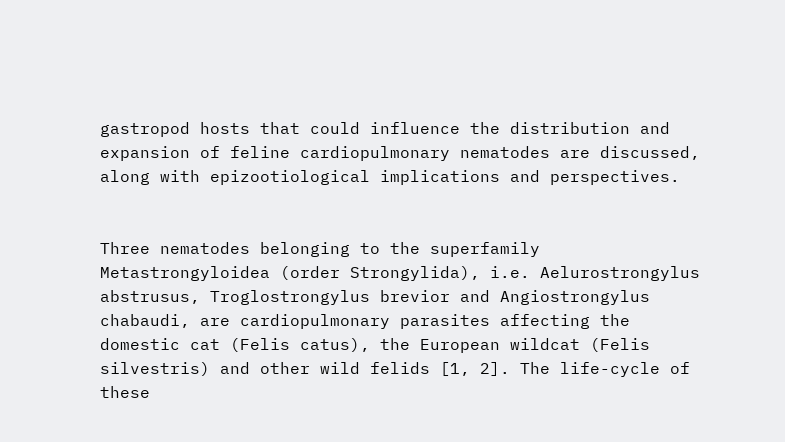gastropod hosts that could influence the distribution and expansion of feline cardiopulmonary nematodes are discussed, along with epizootiological implications and perspectives.


Three nematodes belonging to the superfamily Metastrongyloidea (order Strongylida), i.e. Aelurostrongylus abstrusus, Troglostrongylus brevior and Angiostrongylus chabaudi, are cardiopulmonary parasites affecting the domestic cat (Felis catus), the European wildcat (Felis silvestris) and other wild felids [1, 2]. The life-cycle of these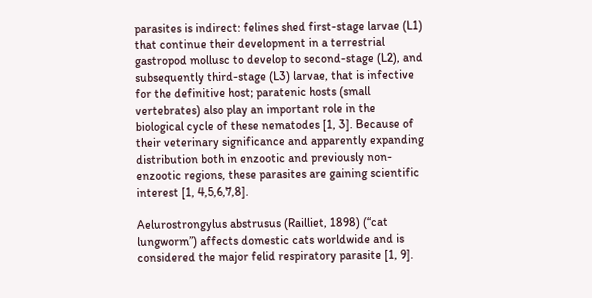parasites is indirect: felines shed first-stage larvae (L1) that continue their development in a terrestrial gastropod mollusc to develop to second-stage (L2), and subsequently third-stage (L3) larvae, that is infective for the definitive host; paratenic hosts (small vertebrates) also play an important role in the biological cycle of these nematodes [1, 3]. Because of their veterinary significance and apparently expanding distribution both in enzootic and previously non-enzootic regions, these parasites are gaining scientific interest [1, 4,5,6,7,8].

Aelurostrongylus abstrusus (Railliet, 1898) (“cat lungworm”) affects domestic cats worldwide and is considered the major felid respiratory parasite [1, 9].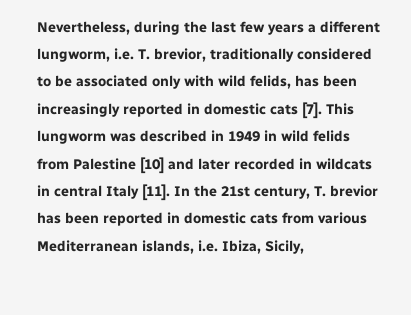Nevertheless, during the last few years a different lungworm, i.e. T. brevior, traditionally considered to be associated only with wild felids, has been increasingly reported in domestic cats [7]. This lungworm was described in 1949 in wild felids from Palestine [10] and later recorded in wildcats in central Italy [11]. In the 21st century, T. brevior has been reported in domestic cats from various Mediterranean islands, i.e. Ibiza, Sicily,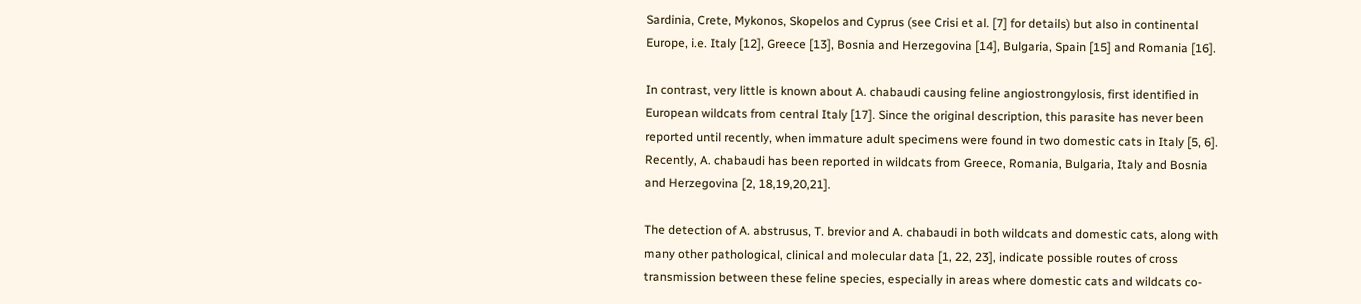Sardinia, Crete, Mykonos, Skopelos and Cyprus (see Crisi et al. [7] for details) but also in continental Europe, i.e. Italy [12], Greece [13], Bosnia and Herzegovina [14], Bulgaria, Spain [15] and Romania [16].

In contrast, very little is known about A. chabaudi causing feline angiostrongylosis, first identified in European wildcats from central Italy [17]. Since the original description, this parasite has never been reported until recently, when immature adult specimens were found in two domestic cats in Italy [5, 6]. Recently, A. chabaudi has been reported in wildcats from Greece, Romania, Bulgaria, Italy and Bosnia and Herzegovina [2, 18,19,20,21].

The detection of A. abstrusus, T. brevior and A. chabaudi in both wildcats and domestic cats, along with many other pathological, clinical and molecular data [1, 22, 23], indicate possible routes of cross transmission between these feline species, especially in areas where domestic cats and wildcats co-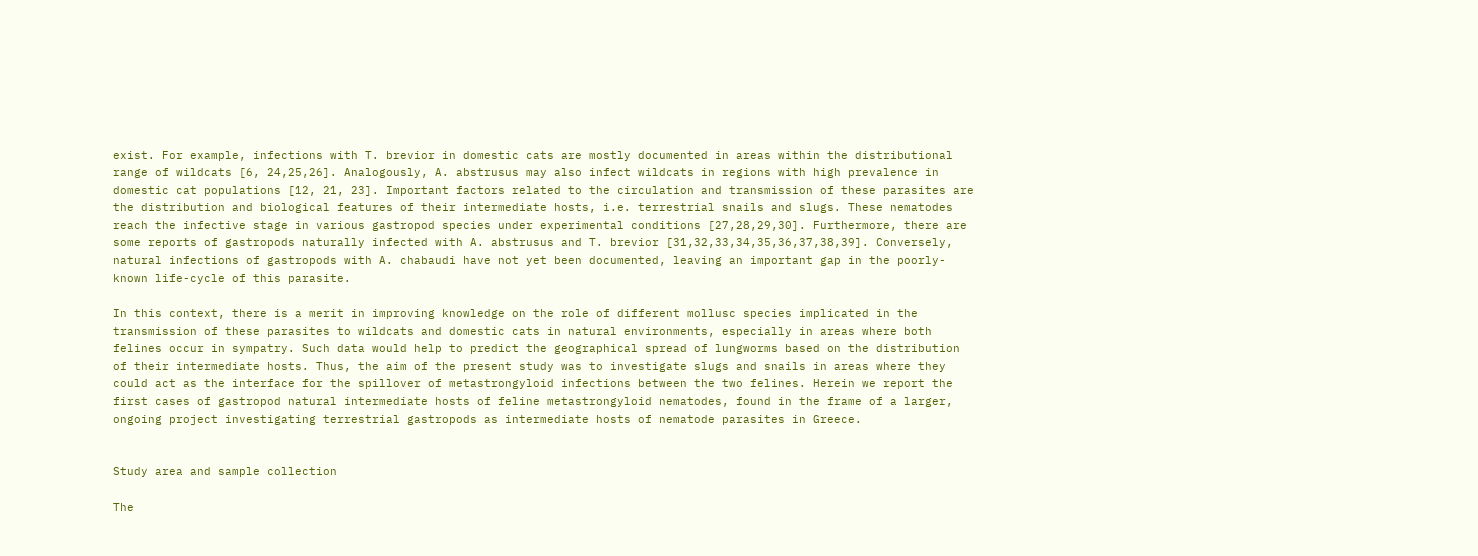exist. For example, infections with T. brevior in domestic cats are mostly documented in areas within the distributional range of wildcats [6, 24,25,26]. Analogously, A. abstrusus may also infect wildcats in regions with high prevalence in domestic cat populations [12, 21, 23]. Important factors related to the circulation and transmission of these parasites are the distribution and biological features of their intermediate hosts, i.e. terrestrial snails and slugs. These nematodes reach the infective stage in various gastropod species under experimental conditions [27,28,29,30]. Furthermore, there are some reports of gastropods naturally infected with A. abstrusus and T. brevior [31,32,33,34,35,36,37,38,39]. Conversely, natural infections of gastropods with A. chabaudi have not yet been documented, leaving an important gap in the poorly-known life-cycle of this parasite.

In this context, there is a merit in improving knowledge on the role of different mollusc species implicated in the transmission of these parasites to wildcats and domestic cats in natural environments, especially in areas where both felines occur in sympatry. Such data would help to predict the geographical spread of lungworms based on the distribution of their intermediate hosts. Thus, the aim of the present study was to investigate slugs and snails in areas where they could act as the interface for the spillover of metastrongyloid infections between the two felines. Herein we report the first cases of gastropod natural intermediate hosts of feline metastrongyloid nematodes, found in the frame of a larger, ongoing project investigating terrestrial gastropods as intermediate hosts of nematode parasites in Greece.


Study area and sample collection

The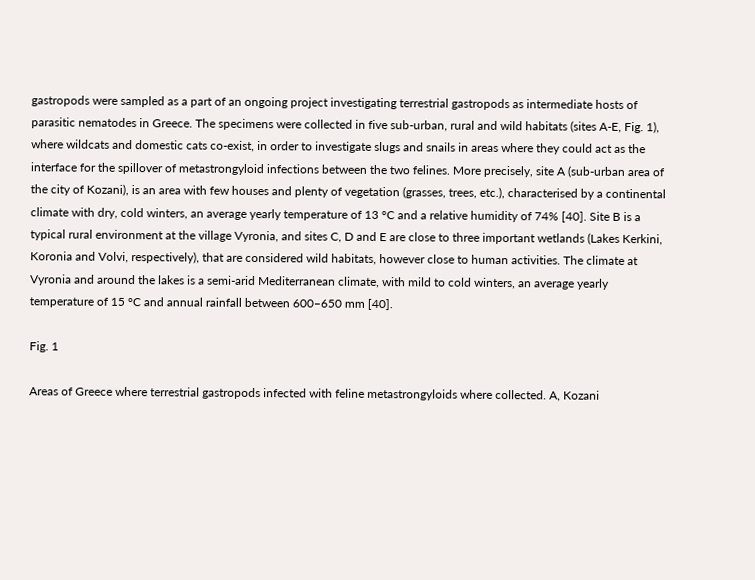gastropods were sampled as a part of an ongoing project investigating terrestrial gastropods as intermediate hosts of parasitic nematodes in Greece. The specimens were collected in five sub-urban, rural and wild habitats (sites A-E, Fig. 1), where wildcats and domestic cats co-exist, in order to investigate slugs and snails in areas where they could act as the interface for the spillover of metastrongyloid infections between the two felines. More precisely, site A (sub-urban area of the city of Kozani), is an area with few houses and plenty of vegetation (grasses, trees, etc.), characterised by a continental climate with dry, cold winters, an average yearly temperature of 13 °C and a relative humidity of 74% [40]. Site B is a typical rural environment at the village Vyronia, and sites C, D and E are close to three important wetlands (Lakes Kerkini, Koronia and Volvi, respectively), that are considered wild habitats, however close to human activities. The climate at Vyronia and around the lakes is a semi-arid Mediterranean climate, with mild to cold winters, an average yearly temperature of 15 °C and annual rainfall between 600–650 mm [40].

Fig. 1

Areas of Greece where terrestrial gastropods infected with feline metastrongyloids where collected. A, Kozani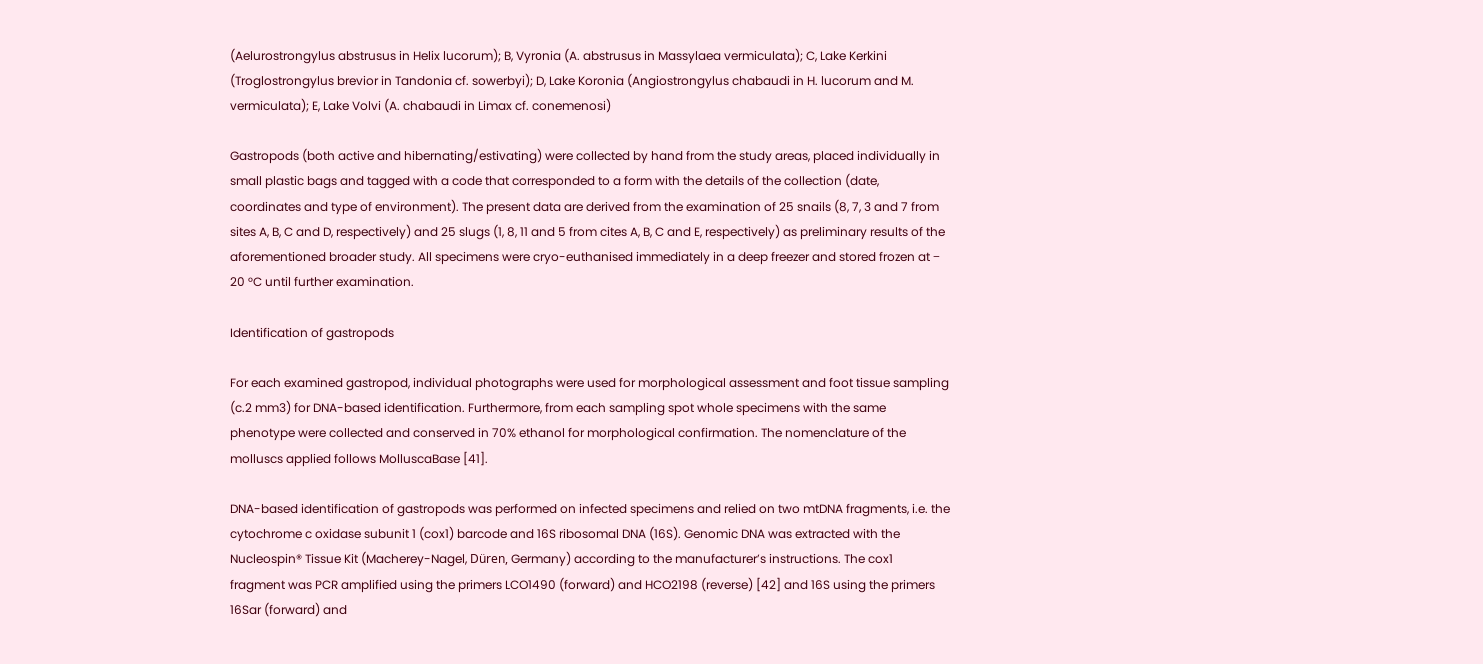(Aelurostrongylus abstrusus in Helix lucorum); B, Vyrοnia (A. abstrusus in Massylaea vermiculata); C, Lake Kerkini (Troglostrongylus brevior in Tandonia cf. sowerbyi); D, Lake Koronia (Angiostrongylus chabaudi in H. lucorum and M. vermiculata); E, Lake Volvi (A. chabaudi in Limax cf. conemenosi)

Gastropods (both active and hibernating/estivating) were collected by hand from the study areas, placed individually in small plastic bags and tagged with a code that corresponded to a form with the details of the collection (date, coordinates and type of environment). The present data are derived from the examination of 25 snails (8, 7, 3 and 7 from sites A, B, C and D, respectively) and 25 slugs (1, 8, 11 and 5 from cites A, B, C and E, respectively) as preliminary results of the aforementioned broader study. All specimens were cryo-euthanised immediately in a deep freezer and stored frozen at − 20 °C until further examination.

Identification of gastropods

For each examined gastropod, individual photographs were used for morphological assessment and foot tissue sampling (c.2 mm3) for DNA-based identification. Furthermore, from each sampling spot whole specimens with the same phenotype were collected and conserved in 70% ethanol for morphological confirmation. The nomenclature of the molluscs applied follows MolluscaBase [41].

DNA-based identification of gastropods was performed on infected specimens and relied on two mtDNA fragments, i.e. the cytochrome c oxidase subunit 1 (cox1) barcode and 16S ribosomal DNA (16S). Genomic DNA was extracted with the Nucleospin® Tissue Kit (Macherey-Nagel, Düren, Germany) according to the manufacturer’s instructions. The cox1 fragment was PCR amplified using the primers LCO1490 (forward) and HCO2198 (reverse) [42] and 16S using the primers 16Sar (forward) and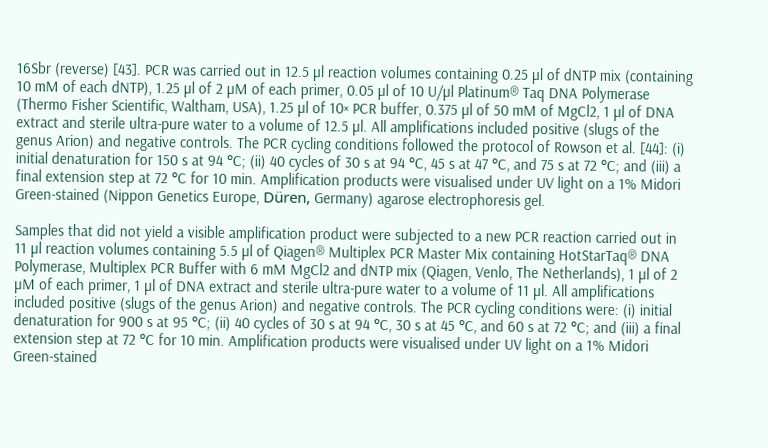16Sbr (reverse) [43]. PCR was carried out in 12.5 µl reaction volumes containing 0.25 µl of dNTP mix (containing 10 mM of each dNTP), 1.25 µl of 2 µM of each primer, 0.05 µl of 10 U/µl Platinum® Taq DNA Polymerase (Thermo Fisher Scientific, Waltham, USA), 1.25 µl of 10× PCR buffer, 0.375 µl of 50 mM of MgCl2, 1 µl of DNA extract and sterile ultra-pure water to a volume of 12.5 µl. All amplifications included positive (slugs of the genus Arion) and negative controls. The PCR cycling conditions followed the protocol of Rowson et al. [44]: (i) initial denaturation for 150 s at 94 °C; (ii) 40 cycles of 30 s at 94 °C, 45 s at 47 °C, and 75 s at 72 °C; and (iii) a final extension step at 72 °C for 10 min. Amplification products were visualised under UV light on a 1% Midori Green-stained (Nippon Genetics Europe, Düren, Germany) agarose electrophoresis gel.

Samples that did not yield a visible amplification product were subjected to a new PCR reaction carried out in 11 µl reaction volumes containing 5.5 µl of Qiagen® Multiplex PCR Master Mix containing HotStarTaq® DNA Polymerase, Multiplex PCR Buffer with 6 mM MgCl2 and dNTP mix (Qiagen, Venlo, The Netherlands), 1 µl of 2 µM of each primer, 1 µl of DNA extract and sterile ultra-pure water to a volume of 11 µl. All amplifications included positive (slugs of the genus Arion) and negative controls. The PCR cycling conditions were: (i) initial denaturation for 900 s at 95 °C; (ii) 40 cycles of 30 s at 94 °C, 30 s at 45 °C, and 60 s at 72 °C; and (iii) a final extension step at 72 °C for 10 min. Amplification products were visualised under UV light on a 1% Midori Green-stained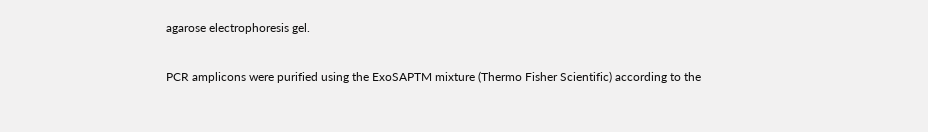agarose electrophoresis gel.

PCR amplicons were purified using the ExoSAPTM mixture (Thermo Fisher Scientific) according to the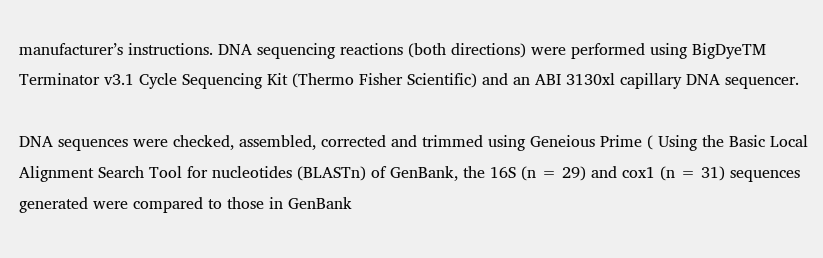manufacturer’s instructions. DNA sequencing reactions (both directions) were performed using BigDyeTM Terminator v3.1 Cycle Sequencing Kit (Thermo Fisher Scientific) and an ABI 3130xl capillary DNA sequencer.

DNA sequences were checked, assembled, corrected and trimmed using Geneious Prime ( Using the Basic Local Alignment Search Tool for nucleotides (BLASTn) of GenBank, the 16S (n = 29) and cox1 (n = 31) sequences generated were compared to those in GenBank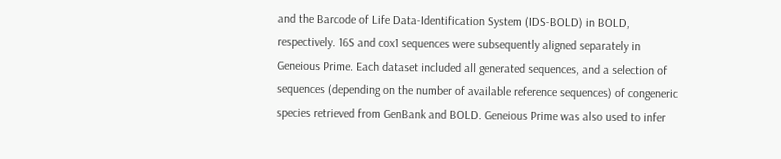and the Barcode of Life Data-Identification System (IDS-BOLD) in BOLD, respectively. 16S and cox1 sequences were subsequently aligned separately in Geneious Prime. Each dataset included all generated sequences, and a selection of sequences (depending on the number of available reference sequences) of congeneric species retrieved from GenBank and BOLD. Geneious Prime was also used to infer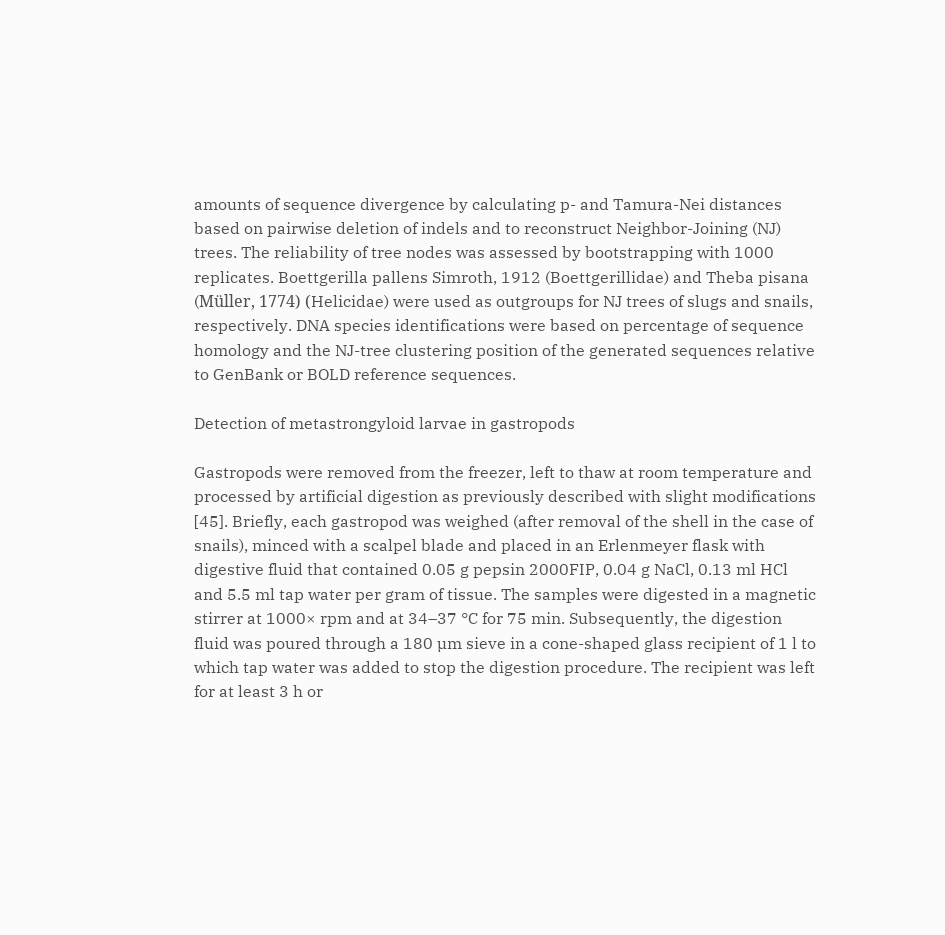amounts of sequence divergence by calculating p- and Tamura-Nei distances based on pairwise deletion of indels and to reconstruct Neighbor-Joining (NJ) trees. The reliability of tree nodes was assessed by bootstrapping with 1000 replicates. Boettgerilla pallens Simroth, 1912 (Boettgerillidae) and Theba pisana (Müller, 1774) (Helicidae) were used as outgroups for NJ trees of slugs and snails, respectively. DNA species identifications were based on percentage of sequence homology and the NJ-tree clustering position of the generated sequences relative to GenBank or BOLD reference sequences.

Detection of metastrongyloid larvae in gastropods

Gastropods were removed from the freezer, left to thaw at room temperature and processed by artificial digestion as previously described with slight modifications [45]. Briefly, each gastropod was weighed (after removal of the shell in the case of snails), minced with a scalpel blade and placed in an Erlenmeyer flask with digestive fluid that contained 0.05 g pepsin 2000FIP, 0.04 g NaCl, 0.13 ml HCl and 5.5 ml tap water per gram of tissue. The samples were digested in a magnetic stirrer at 1000× rpm and at 34–37 °C for 75 min. Subsequently, the digestion fluid was poured through a 180 µm sieve in a cone-shaped glass recipient of 1 l to which tap water was added to stop the digestion procedure. The recipient was left for at least 3 h or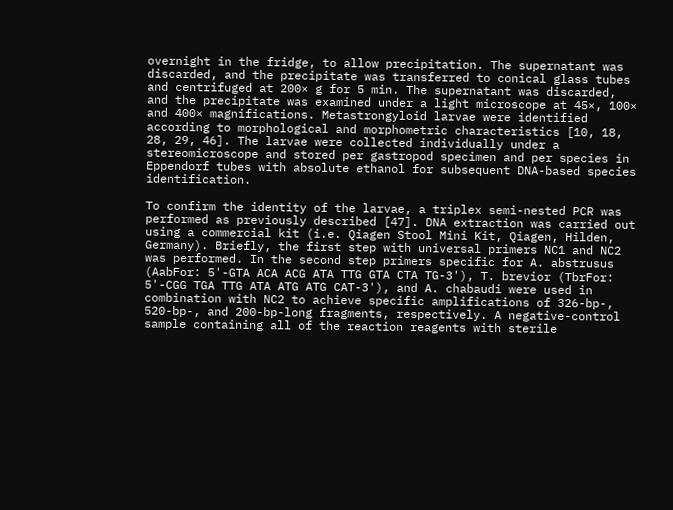overnight in the fridge, to allow precipitation. The supernatant was discarded, and the precipitate was transferred to conical glass tubes and centrifuged at 200× g for 5 min. The supernatant was discarded, and the precipitate was examined under a light microscope at 45×, 100× and 400× magnifications. Metastrongyloid larvae were identified according to morphological and morphometric characteristics [10, 18, 28, 29, 46]. The larvae were collected individually under a stereomicroscope and stored per gastropod specimen and per species in Eppendorf tubes with absolute ethanol for subsequent DNA-based species identification.

To confirm the identity of the larvae, a triplex semi-nested PCR was performed as previously described [47]. DNA extraction was carried out using a commercial kit (i.e. Qiagen Stool Mini Kit, Qiagen, Hilden, Germany). Briefly, the first step with universal primers NC1 and NC2 was performed. In the second step primers specific for A. abstrusus (AabFor: 5'-GTA ACA ACG ATA TTG GTA CTA TG-3'), T. brevior (TbrFor: 5'-CGG TGA TTG ATA ATG ATG CAT-3'), and A. chabaudi were used in combination with NC2 to achieve specific amplifications of 326-bp-, 520-bp-, and 200-bp-long fragments, respectively. A negative-control sample containing all of the reaction reagents with sterile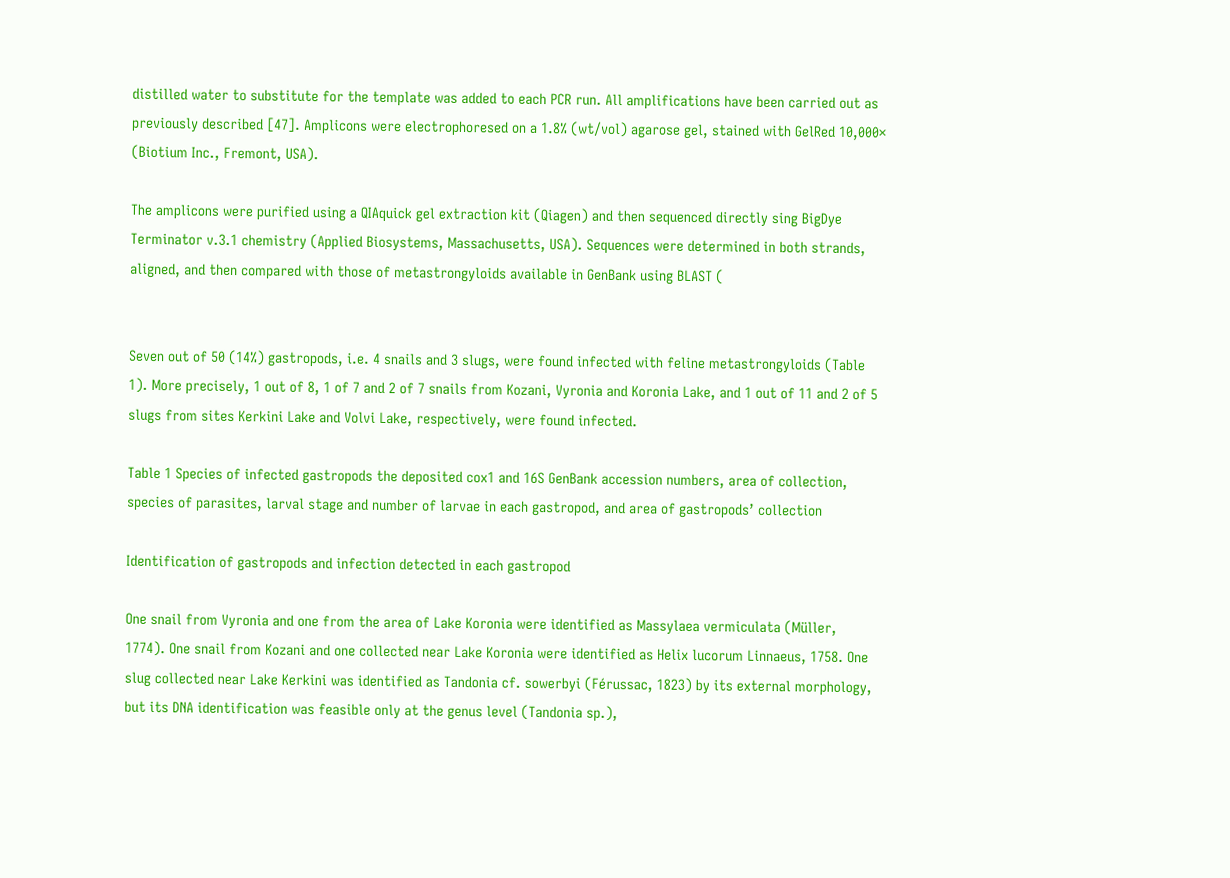distilled water to substitute for the template was added to each PCR run. All amplifications have been carried out as previously described [47]. Amplicons were electrophoresed on a 1.8% (wt/vol) agarose gel, stained with GelRed 10,000× (Biotium Inc., Fremont, USA).

The amplicons were purified using a QIAquick gel extraction kit (Qiagen) and then sequenced directly sing BigDye Terminator v.3.1 chemistry (Applied Biosystems, Massachusetts, USA). Sequences were determined in both strands, aligned, and then compared with those of metastrongyloids available in GenBank using BLAST (


Seven out of 50 (14%) gastropods, i.e. 4 snails and 3 slugs, were found infected with feline metastrongyloids (Table 1). More precisely, 1 out of 8, 1 of 7 and 2 of 7 snails from Kozani, Vyronia and Koronia Lake, and 1 out of 11 and 2 of 5 slugs from sites Kerkini Lake and Volvi Lake, respectively, were found infected.

Table 1 Species of infected gastropods the deposited cox1 and 16S GenBank accession numbers, area of collection, species of parasites, larval stage and number of larvae in each gastropod, and area of gastropods’ collection

Identification of gastropods and infection detected in each gastropod

One snail from Vyronia and one from the area of Lake Koronia were identified as Massylaea vermiculata (Müller, 1774). One snail from Kozani and one collected near Lake Koronia were identified as Helix lucorum Linnaeus, 1758. One slug collected near Lake Kerkini was identified as Tandonia cf. sowerbyi (Férussac, 1823) by its external morphology, but its DNA identification was feasible only at the genus level (Tandonia sp.),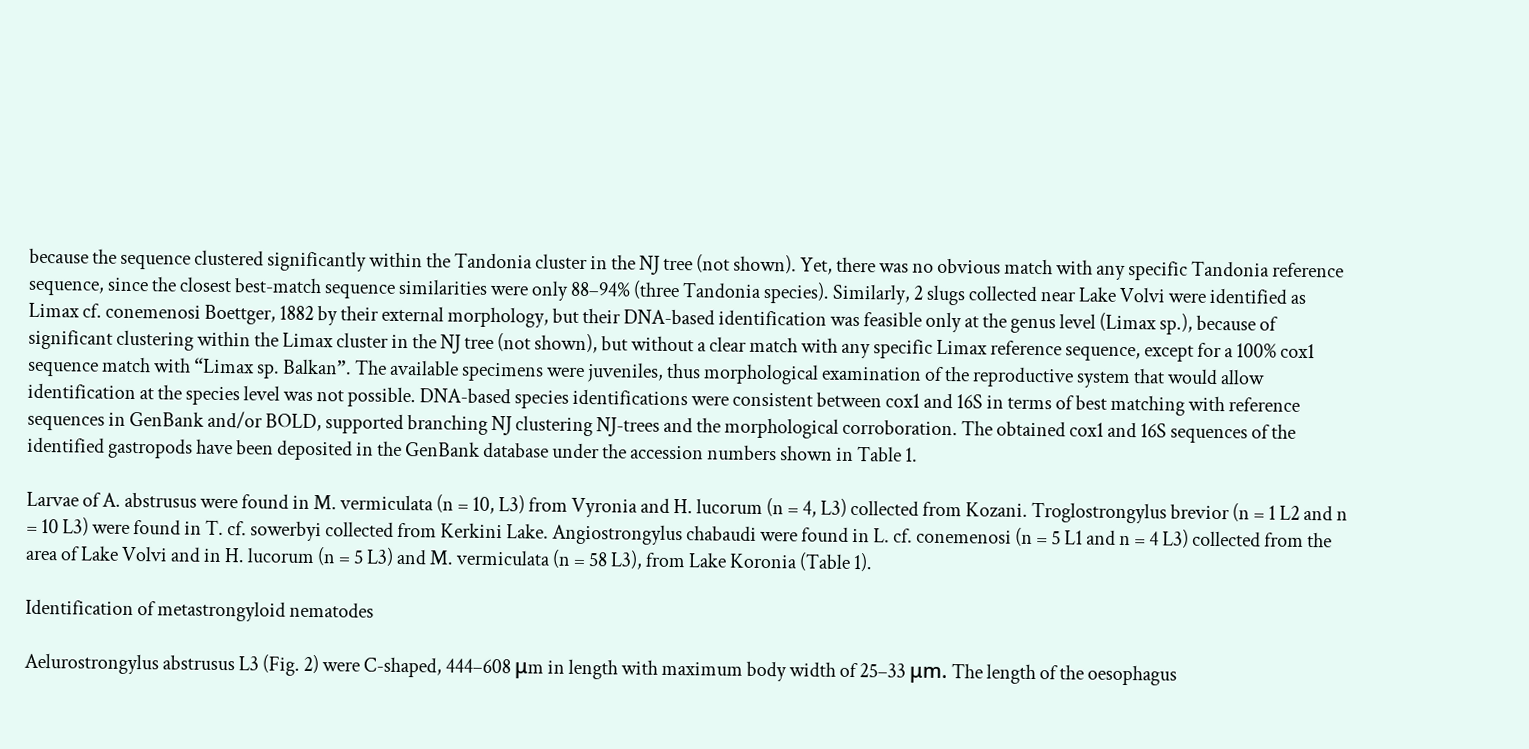because the sequence clustered significantly within the Tandonia cluster in the NJ tree (not shown). Yet, there was no obvious match with any specific Tandonia reference sequence, since the closest best-match sequence similarities were only 88–94% (three Tandonia species). Similarly, 2 slugs collected near Lake Volvi were identified as Limax cf. conemenosi Boettger, 1882 by their external morphology, but their DNA-based identification was feasible only at the genus level (Limax sp.), because of significant clustering within the Limax cluster in the NJ tree (not shown), but without a clear match with any specific Limax reference sequence, except for a 100% cox1 sequence match with “Limax sp. Balkan”. The available specimens were juveniles, thus morphological examination of the reproductive system that would allow identification at the species level was not possible. DNA-based species identifications were consistent between cox1 and 16S in terms of best matching with reference sequences in GenBank and/or BOLD, supported branching NJ clustering NJ-trees and the morphological corroboration. The obtained cox1 and 16S sequences of the identified gastropods have been deposited in the GenBank database under the accession numbers shown in Table 1.

Larvae of A. abstrusus were found in M. vermiculata (n = 10, L3) from Vyronia and H. lucorum (n = 4, L3) collected from Kozani. Troglostrongylus brevior (n = 1 L2 and n = 10 L3) were found in T. cf. sowerbyi collected from Kerkini Lake. Angiostrongylus chabaudi were found in L. cf. conemenosi (n = 5 L1 and n = 4 L3) collected from the area of Lake Volvi and in H. lucorum (n = 5 L3) and M. vermiculata (n = 58 L3), from Lake Koronia (Table 1).

Identification of metastrongyloid nematodes

Aelurostrongylus abstrusus L3 (Fig. 2) were C-shaped, 444–608 μm in length with maximum body width of 25–33 μm. The length of the oesophagus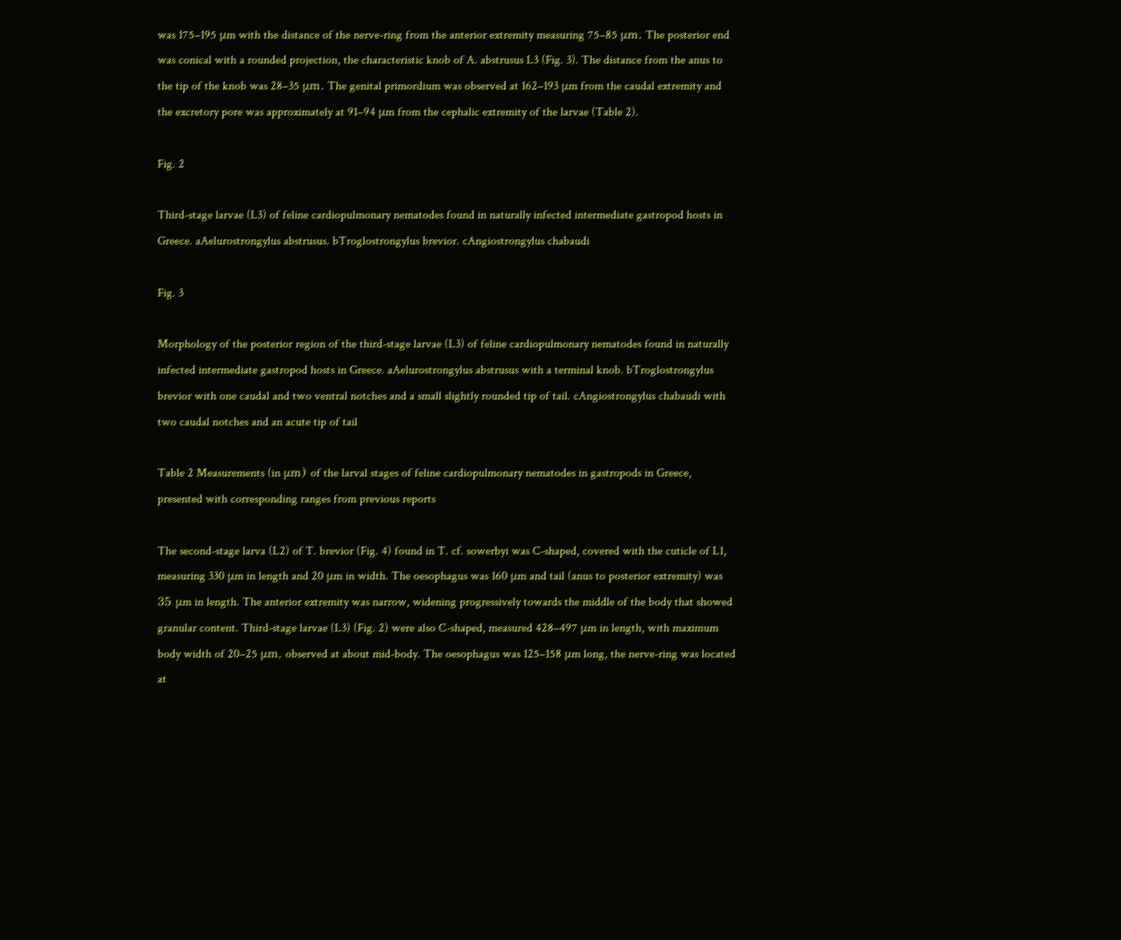was 175–195 μm with the distance of the nerve-ring from the anterior extremity measuring 75–85 μm. The posterior end was conical with a rounded projection, the characteristic knob of A. abstrusus L3 (Fig. 3). The distance from the anus to the tip of the knob was 28–35 μm. The genital primordium was observed at 162–193 μm from the caudal extremity and the excretory pore was approximately at 91–94 μm from the cephalic extremity of the larvae (Table 2).

Fig. 2

Third-stage larvae (L3) of feline cardiopulmonary nematodes found in naturally infected intermediate gastropod hosts in Greece. aAelurostrongylus abstrusus. bTroglostrongylus brevior. cAngiostrongylus chabaudi

Fig. 3

Morphology of the posterior region of the third-stage larvae (L3) of feline cardiopulmonary nematodes found in naturally infected intermediate gastropod hosts in Greece. aAelurostrongylus abstrusus with a terminal knob. bTroglostrongylus brevior with one caudal and two ventral notches and a small slightly rounded tip of tail. cAngiostrongylus chabaudi with two caudal notches and an acute tip of tail

Table 2 Measurements (in μm) of the larval stages of feline cardiopulmonary nematodes in gastropods in Greece, presented with corresponding ranges from previous reports

The second-stage larva (L2) of T. brevior (Fig. 4) found in T. cf. sowerbyi was C-shaped, covered with the cuticle of L1, measuring 330 μm in length and 20 μm in width. The oesophagus was 160 μm and tail (anus to posterior extremity) was 35 μm in length. The anterior extremity was narrow, widening progressively towards the middle of the body that showed granular content. Third-stage larvae (L3) (Fig. 2) were also C-shaped, measured 428–497 μm in length, with maximum body width of 20–25 μm, observed at about mid-body. The oesophagus was 125–158 μm long, the nerve-ring was located at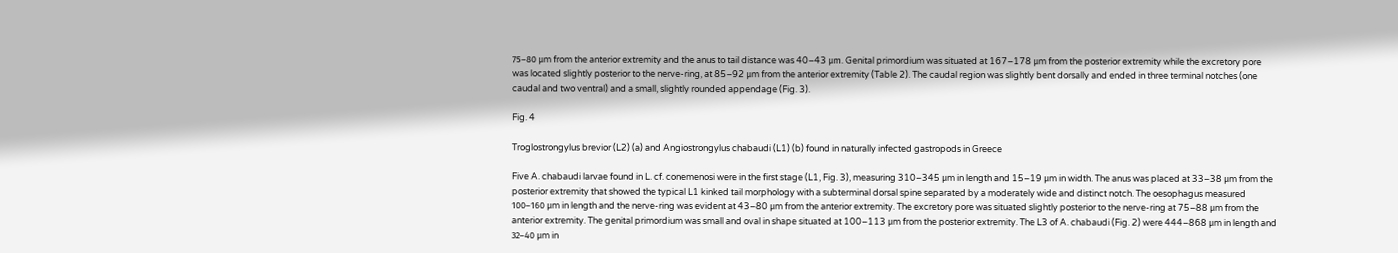75–80 μm from the anterior extremity and the anus to tail distance was 40–43 μm. Genital primordium was situated at 167–178 μm from the posterior extremity while the excretory pore was located slightly posterior to the nerve-ring, at 85–92 μm from the anterior extremity (Table 2). The caudal region was slightly bent dorsally and ended in three terminal notches (one caudal and two ventral) and a small, slightly rounded appendage (Fig. 3).

Fig. 4

Troglostrongylus brevior (L2) (a) and Angiostrongylus chabaudi (L1) (b) found in naturally infected gastropods in Greece

Five A. chabaudi larvae found in L. cf. conemenosi were in the first stage (L1, Fig. 3), measuring 310–345 μm in length and 15–19 μm in width. The anus was placed at 33–38 μm from the posterior extremity that showed the typical L1 kinked tail morphology with a subterminal dorsal spine separated by a moderately wide and distinct notch. The oesophagus measured 100–160 μm in length and the nerve-ring was evident at 43–80 μm from the anterior extremity. The excretory pore was situated slightly posterior to the nerve-ring at 75–88 μm from the anterior extremity. The genital primordium was small and oval in shape situated at 100–113 μm from the posterior extremity. The L3 of A. chabaudi (Fig. 2) were 444–868 μm in length and 32–40 μm in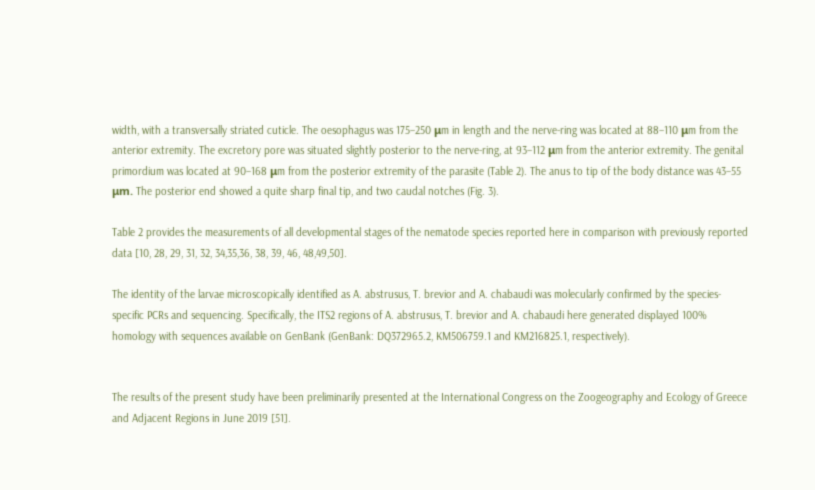width, with a transversally striated cuticle. The oesophagus was 175–250 μm in length and the nerve-ring was located at 88–110 μm from the anterior extremity. The excretory pore was situated slightly posterior to the nerve-ring, at 93–112 μm from the anterior extremity. The genital primordium was located at 90–168 μm from the posterior extremity of the parasite (Table 2). The anus to tip of the body distance was 43–55 μm. The posterior end showed a quite sharp final tip, and two caudal notches (Fig. 3).

Table 2 provides the measurements of all developmental stages of the nematode species reported here in comparison with previously reported data [10, 28, 29, 31, 32, 34,35,36, 38, 39, 46, 48,49,50].

The identity of the larvae microscopically identified as A. abstrusus, T. brevior and A. chabaudi was molecularly confirmed by the species-specific PCRs and sequencing. Specifically, the ITS2 regions of A. abstrusus, T. brevior and A. chabaudi here generated displayed 100% homology with sequences available on GenBank (GenBank: DQ372965.2, KM506759.1 and KM216825.1, respectively).


The results of the present study have been preliminarily presented at the International Congress on the Zoogeography and Ecology of Greece and Adjacent Regions in June 2019 [51].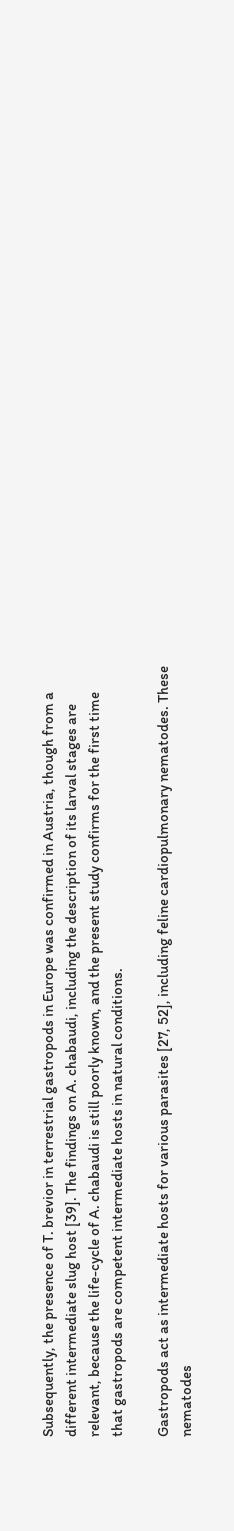Subsequently, the presence of T. brevior in terrestrial gastropods in Europe was confirmed in Austria, though from a different intermediate slug host [39]. The findings on A. chabaudi, including the description of its larval stages are relevant, because the life-cycle of A. chabaudi is still poorly known, and the present study confirms for the first time that gastropods are competent intermediate hosts in natural conditions.

Gastropods act as intermediate hosts for various parasites [27, 52], including feline cardiopulmonary nematodes. These nematodes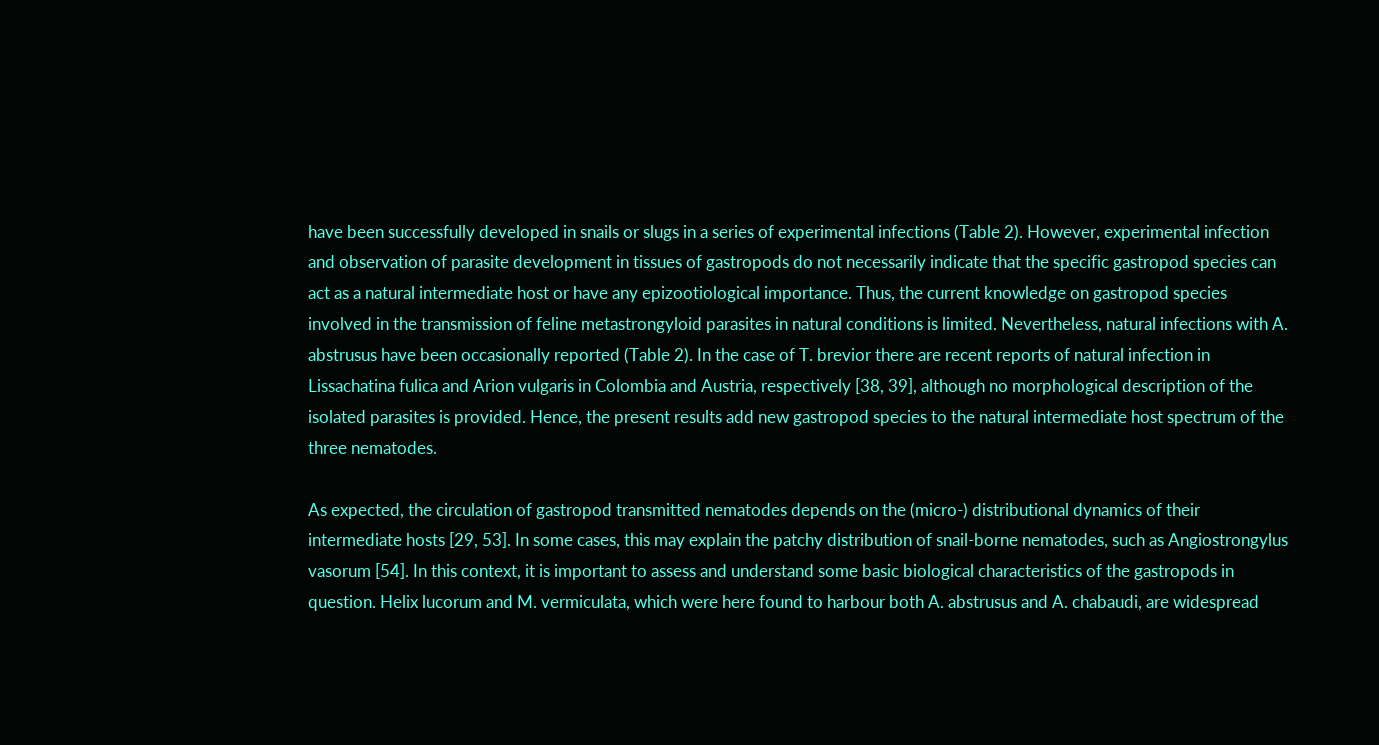have been successfully developed in snails or slugs in a series of experimental infections (Table 2). However, experimental infection and observation of parasite development in tissues of gastropods do not necessarily indicate that the specific gastropod species can act as a natural intermediate host or have any epizootiological importance. Thus, the current knowledge on gastropod species involved in the transmission of feline metastrongyloid parasites in natural conditions is limited. Nevertheless, natural infections with A. abstrusus have been occasionally reported (Table 2). In the case of T. brevior there are recent reports of natural infection in Lissachatina fulica and Arion vulgaris in Colombia and Austria, respectively [38, 39], although no morphological description of the isolated parasites is provided. Hence, the present results add new gastropod species to the natural intermediate host spectrum of the three nematodes.

As expected, the circulation of gastropod transmitted nematodes depends on the (micro-) distributional dynamics of their intermediate hosts [29, 53]. In some cases, this may explain the patchy distribution of snail-borne nematodes, such as Angiostrongylus vasorum [54]. In this context, it is important to assess and understand some basic biological characteristics of the gastropods in question. Helix lucorum and M. vermiculata, which were here found to harbour both A. abstrusus and A. chabaudi, are widespread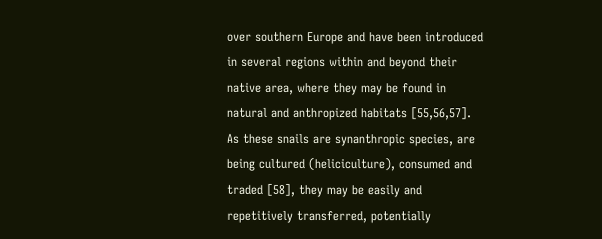over southern Europe and have been introduced in several regions within and beyond their native area, where they may be found in natural and anthropized habitats [55,56,57]. As these snails are synanthropic species, are being cultured (heliciculture), consumed and traded [58], they may be easily and repetitively transferred, potentially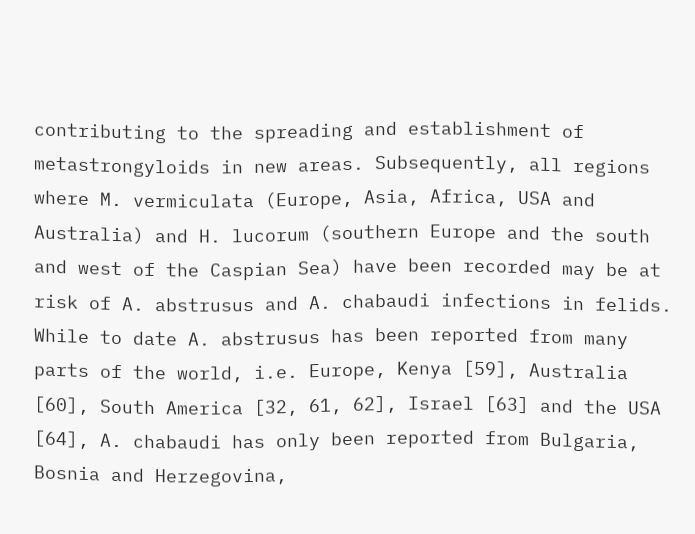contributing to the spreading and establishment of metastrongyloids in new areas. Subsequently, all regions where M. vermiculata (Europe, Asia, Africa, USA and Australia) and H. lucorum (southern Europe and the south and west of the Caspian Sea) have been recorded may be at risk of A. abstrusus and A. chabaudi infections in felids. While to date A. abstrusus has been reported from many parts of the world, i.e. Europe, Kenya [59], Australia [60], South America [32, 61, 62], Israel [63] and the USA [64], A. chabaudi has only been reported from Bulgaria, Bosnia and Herzegovina,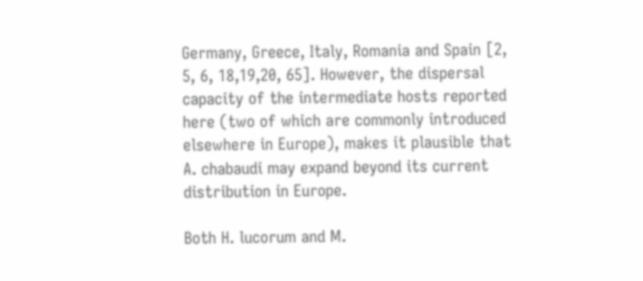Germany, Greece, Italy, Romania and Spain [2, 5, 6, 18,19,20, 65]. However, the dispersal capacity of the intermediate hosts reported here (two of which are commonly introduced elsewhere in Europe), makes it plausible that A. chabaudi may expand beyond its current distribution in Europe.

Both H. lucorum and M.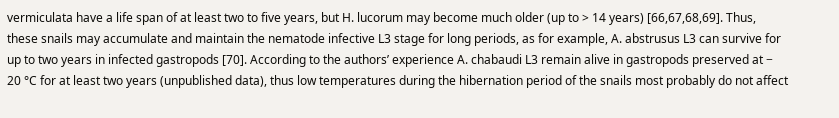vermiculata have a life span of at least two to five years, but H. lucorum may become much older (up to > 14 years) [66,67,68,69]. Thus, these snails may accumulate and maintain the nematode infective L3 stage for long periods, as for example, A. abstrusus L3 can survive for up to two years in infected gastropods [70]. According to the authors’ experience A. chabaudi L3 remain alive in gastropods preserved at − 20 °C for at least two years (unpublished data), thus low temperatures during the hibernation period of the snails most probably do not affect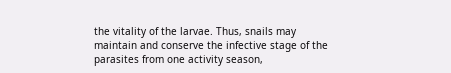the vitality of the larvae. Thus, snails may maintain and conserve the infective stage of the parasites from one activity season,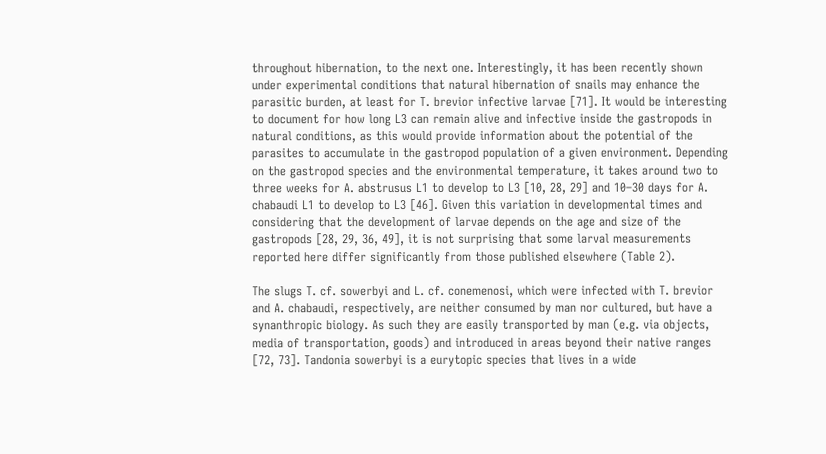throughout hibernation, to the next one. Interestingly, it has been recently shown under experimental conditions that natural hibernation of snails may enhance the parasitic burden, at least for T. brevior infective larvae [71]. It would be interesting to document for how long L3 can remain alive and infective inside the gastropods in natural conditions, as this would provide information about the potential of the parasites to accumulate in the gastropod population of a given environment. Depending on the gastropod species and the environmental temperature, it takes around two to three weeks for A. abstrusus L1 to develop to L3 [10, 28, 29] and 10–30 days for A. chabaudi L1 to develop to L3 [46]. Given this variation in developmental times and considering that the development of larvae depends on the age and size of the gastropods [28, 29, 36, 49], it is not surprising that some larval measurements reported here differ significantly from those published elsewhere (Table 2).

The slugs T. cf. sowerbyi and L. cf. conemenosi, which were infected with T. brevior and A. chabaudi, respectively, are neither consumed by man nor cultured, but have a synanthropic biology. As such they are easily transported by man (e.g. via objects, media of transportation, goods) and introduced in areas beyond their native ranges [72, 73]. Tandonia sowerbyi is a eurytopic species that lives in a wide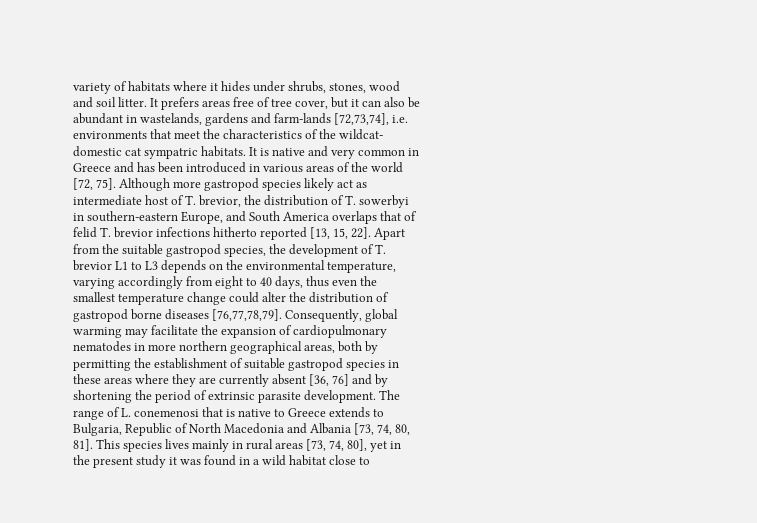variety of habitats where it hides under shrubs, stones, wood and soil litter. It prefers areas free of tree cover, but it can also be abundant in wastelands, gardens and farm-lands [72,73,74], i.e. environments that meet the characteristics of the wildcat-domestic cat sympatric habitats. It is native and very common in Greece and has been introduced in various areas of the world [72, 75]. Although more gastropod species likely act as intermediate host of T. brevior, the distribution of T. sowerbyi in southern-eastern Europe, and South America overlaps that of felid T. brevior infections hitherto reported [13, 15, 22]. Apart from the suitable gastropod species, the development of T. brevior L1 to L3 depends on the environmental temperature, varying accordingly from eight to 40 days, thus even the smallest temperature change could alter the distribution of gastropod borne diseases [76,77,78,79]. Consequently, global warming may facilitate the expansion of cardiopulmonary nematodes in more northern geographical areas, both by permitting the establishment of suitable gastropod species in these areas where they are currently absent [36, 76] and by shortening the period of extrinsic parasite development. The range of L. conemenosi that is native to Greece extends to Bulgaria, Republic of North Macedonia and Albania [73, 74, 80, 81]. This species lives mainly in rural areas [73, 74, 80], yet in the present study it was found in a wild habitat close to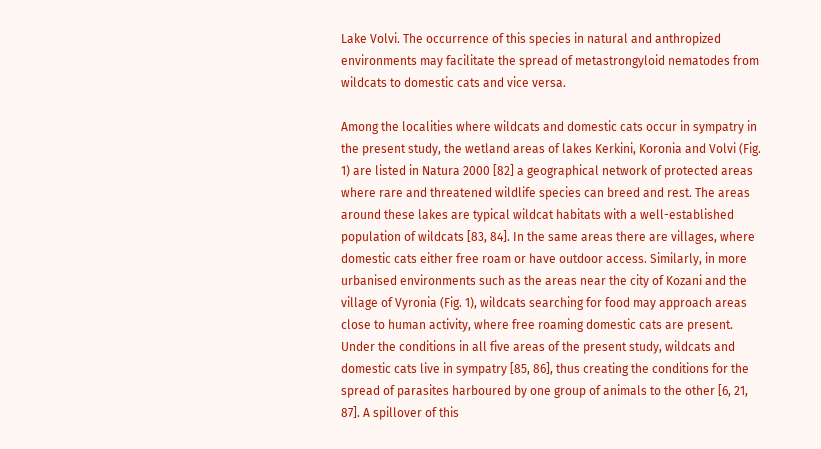Lake Volvi. The occurrence of this species in natural and anthropized environments may facilitate the spread of metastrongyloid nematodes from wildcats to domestic cats and vice versa.

Among the localities where wildcats and domestic cats occur in sympatry in the present study, the wetland areas of lakes Kerkini, Koronia and Volvi (Fig. 1) are listed in Natura 2000 [82] a geographical network of protected areas where rare and threatened wildlife species can breed and rest. The areas around these lakes are typical wildcat habitats with a well-established population of wildcats [83, 84]. In the same areas there are villages, where domestic cats either free roam or have outdoor access. Similarly, in more urbanised environments such as the areas near the city of Kozani and the village of Vyronia (Fig. 1), wildcats searching for food may approach areas close to human activity, where free roaming domestic cats are present. Under the conditions in all five areas of the present study, wildcats and domestic cats live in sympatry [85, 86], thus creating the conditions for the spread of parasites harboured by one group of animals to the other [6, 21, 87]. A spillover of this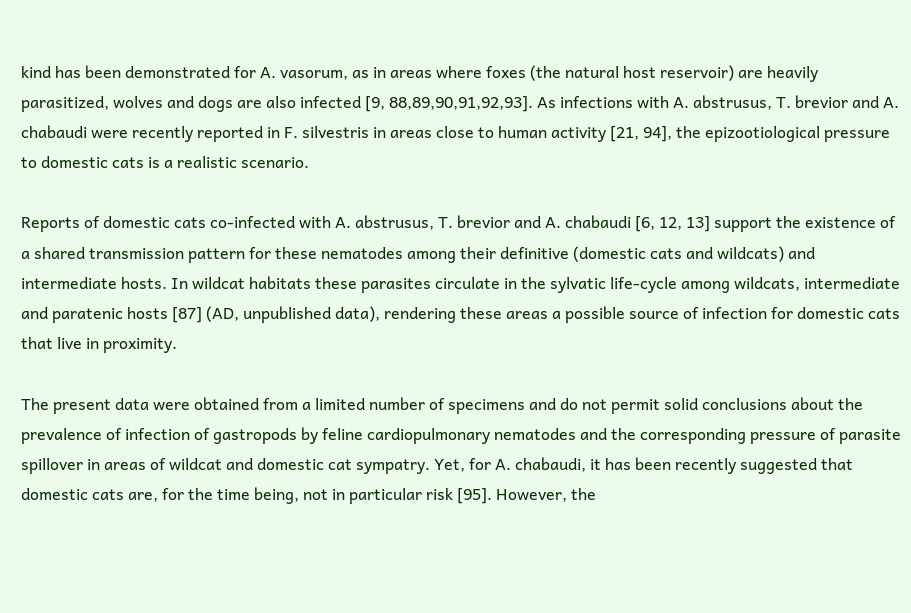kind has been demonstrated for A. vasorum, as in areas where foxes (the natural host reservoir) are heavily parasitized, wolves and dogs are also infected [9, 88,89,90,91,92,93]. As infections with A. abstrusus, T. brevior and A. chabaudi were recently reported in F. silvestris in areas close to human activity [21, 94], the epizootiological pressure to domestic cats is a realistic scenario.

Reports of domestic cats co-infected with A. abstrusus, T. brevior and A. chabaudi [6, 12, 13] support the existence of a shared transmission pattern for these nematodes among their definitive (domestic cats and wildcats) and intermediate hosts. In wildcat habitats these parasites circulate in the sylvatic life-cycle among wildcats, intermediate and paratenic hosts [87] (AD, unpublished data), rendering these areas a possible source of infection for domestic cats that live in proximity.

The present data were obtained from a limited number of specimens and do not permit solid conclusions about the prevalence of infection of gastropods by feline cardiopulmonary nematodes and the corresponding pressure of parasite spillover in areas of wildcat and domestic cat sympatry. Yet, for A. chabaudi, it has been recently suggested that domestic cats are, for the time being, not in particular risk [95]. However, the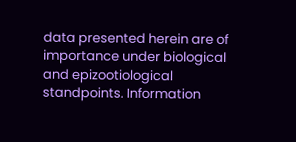data presented herein are of importance under biological and epizootiological standpoints. Information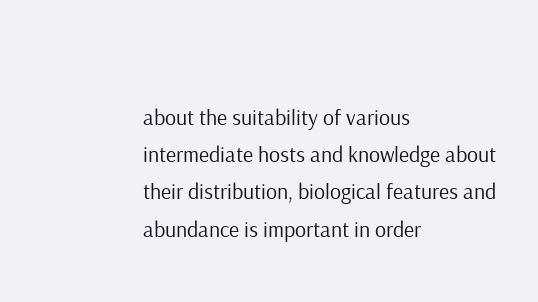about the suitability of various intermediate hosts and knowledge about their distribution, biological features and abundance is important in order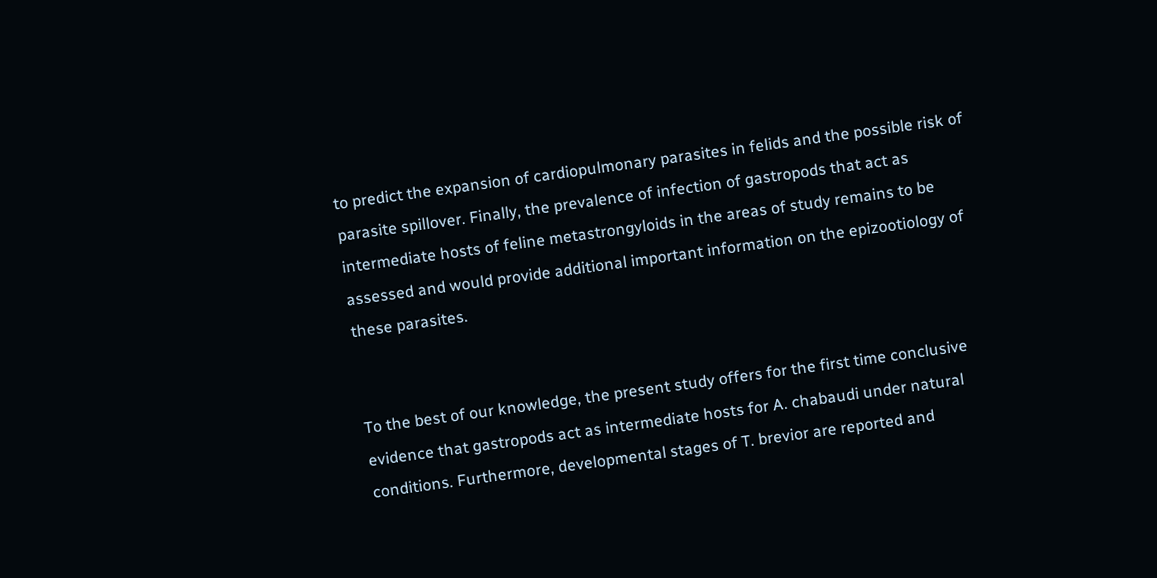to predict the expansion of cardiopulmonary parasites in felids and the possible risk of parasite spillover. Finally, the prevalence of infection of gastropods that act as intermediate hosts of feline metastrongyloids in the areas of study remains to be assessed and would provide additional important information on the epizootiology of these parasites.


To the best of our knowledge, the present study offers for the first time conclusive evidence that gastropods act as intermediate hosts for A. chabaudi under natural conditions. Furthermore, developmental stages of T. brevior are reported and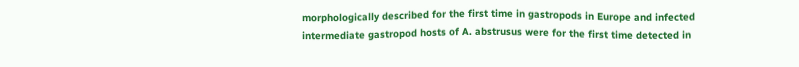morphologically described for the first time in gastropods in Europe and infected intermediate gastropod hosts of A. abstrusus were for the first time detected in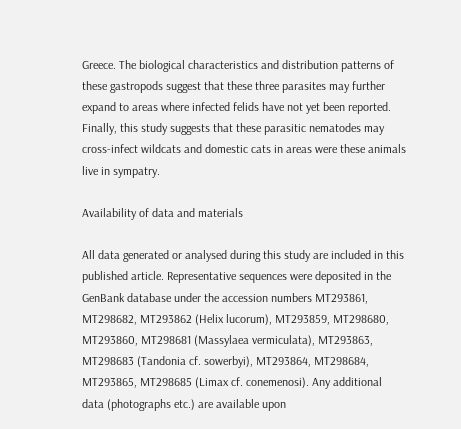Greece. The biological characteristics and distribution patterns of these gastropods suggest that these three parasites may further expand to areas where infected felids have not yet been reported. Finally, this study suggests that these parasitic nematodes may cross-infect wildcats and domestic cats in areas were these animals live in sympatry.

Availability of data and materials

All data generated or analysed during this study are included in this published article. Representative sequences were deposited in the GenBank database under the accession numbers MT293861, MT298682, MT293862 (Helix lucorum), MT293859, MT298680, MT293860, MT298681 (Massylaea vermiculata), MT293863, MT298683 (Tandonia cf. sowerbyi), MT293864, MT298684, MT293865, MT298685 (Limax cf. conemenosi). Any additional data (photographs etc.) are available upon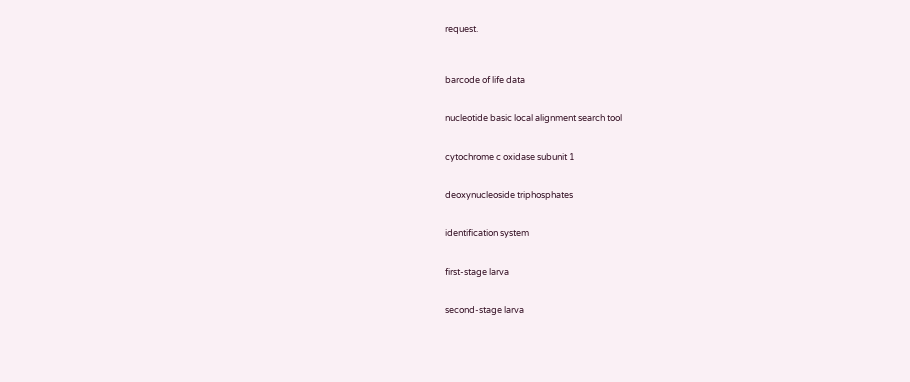request.



barcode of life data


nucleotide basic local alignment search tool


cytochrome c oxidase subunit 1


deoxynucleoside triphosphates


identification system


first-stage larva


second-stage larva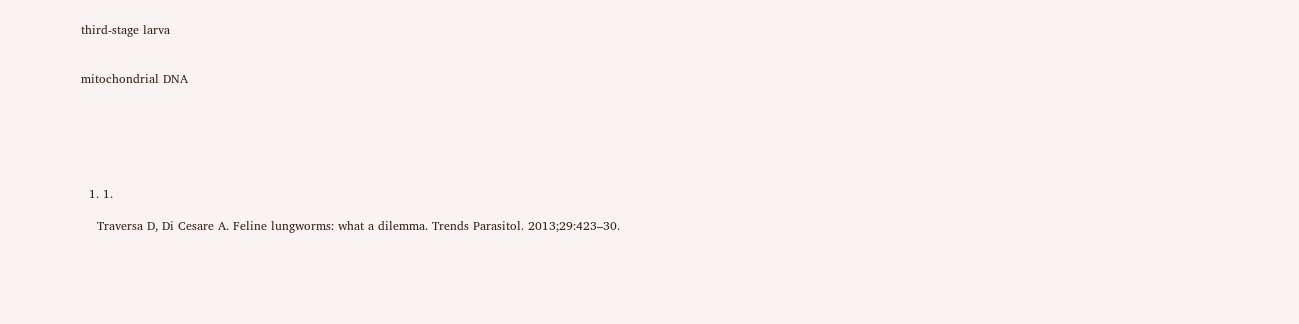third-stage larva


mitochondrial DNA






  1. 1.

    Traversa D, Di Cesare A. Feline lungworms: what a dilemma. Trends Parasitol. 2013;29:423–30.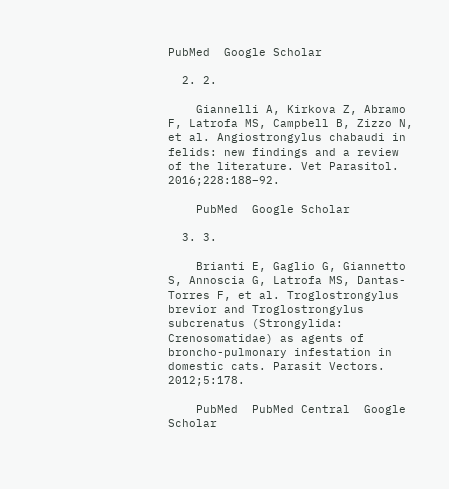PubMed  Google Scholar

  2. 2.

    Giannelli A, Kirkova Z, Abramo F, Latrofa MS, Campbell B, Zizzo N, et al. Angiostrongylus chabaudi in felids: new findings and a review of the literature. Vet Parasitol. 2016;228:188–92.

    PubMed  Google Scholar

  3. 3.

    Brianti E, Gaglio G, Giannetto S, Annoscia G, Latrofa MS, Dantas-Torres F, et al. Troglostrongylus brevior and Troglostrongylus subcrenatus (Strongylida: Crenosomatidae) as agents of broncho-pulmonary infestation in domestic cats. Parasit Vectors. 2012;5:178.

    PubMed  PubMed Central  Google Scholar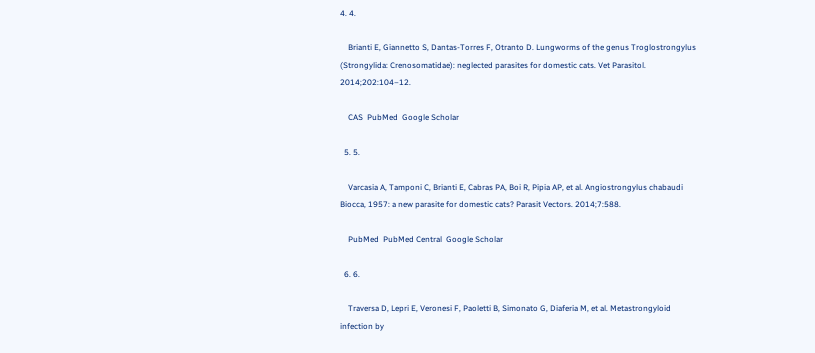4. 4.

    Brianti E, Giannetto S, Dantas-Torres F, Otranto D. Lungworms of the genus Troglostrongylus (Strongylida: Crenosomatidae): neglected parasites for domestic cats. Vet Parasitol. 2014;202:104–12.

    CAS  PubMed  Google Scholar

  5. 5.

    Varcasia A, Tamponi C, Brianti E, Cabras PA, Boi R, Pipia AP, et al. Angiostrongylus chabaudi Biocca, 1957: a new parasite for domestic cats? Parasit Vectors. 2014;7:588.

    PubMed  PubMed Central  Google Scholar

  6. 6.

    Traversa D, Lepri E, Veronesi F, Paoletti B, Simonato G, Diaferia M, et al. Metastrongyloid infection by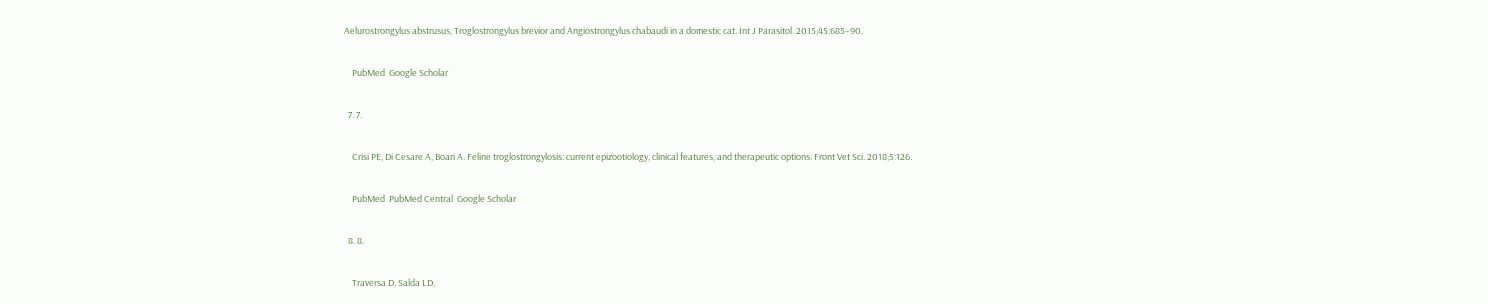Aelurostrongylus abstrusus, Troglostrongylus brevior and Angiostrongylus chabaudi in a domestic cat. Int J Parasitol. 2015;45:685–90.

    PubMed  Google Scholar

  7. 7.

    Crisi PE, Di Cesare A, Boari A. Feline troglostrongylosis: current epizootiology, clinical features, and therapeutic options. Front Vet Sci. 2018;5:126.

    PubMed  PubMed Central  Google Scholar

  8. 8.

    Traversa D, Salda LD,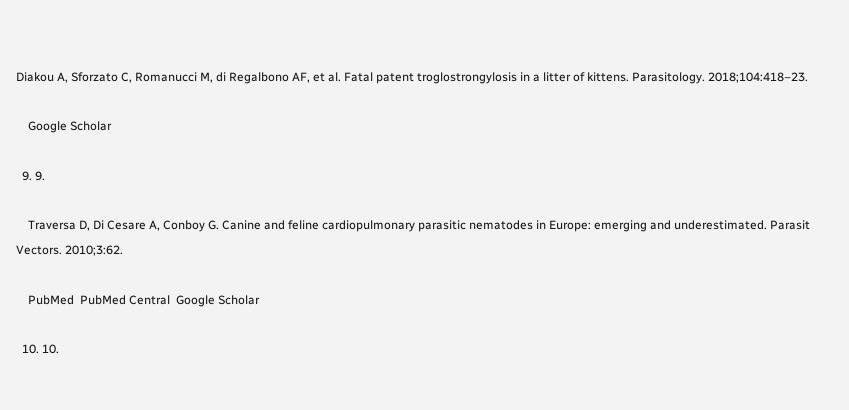Diakou A, Sforzato C, Romanucci M, di Regalbono AF, et al. Fatal patent troglostrongylosis in a litter of kittens. Parasitology. 2018;104:418–23.

    Google Scholar

  9. 9.

    Traversa D, Di Cesare A, Conboy G. Canine and feline cardiopulmonary parasitic nematodes in Europe: emerging and underestimated. Parasit Vectors. 2010;3:62.

    PubMed  PubMed Central  Google Scholar

  10. 10.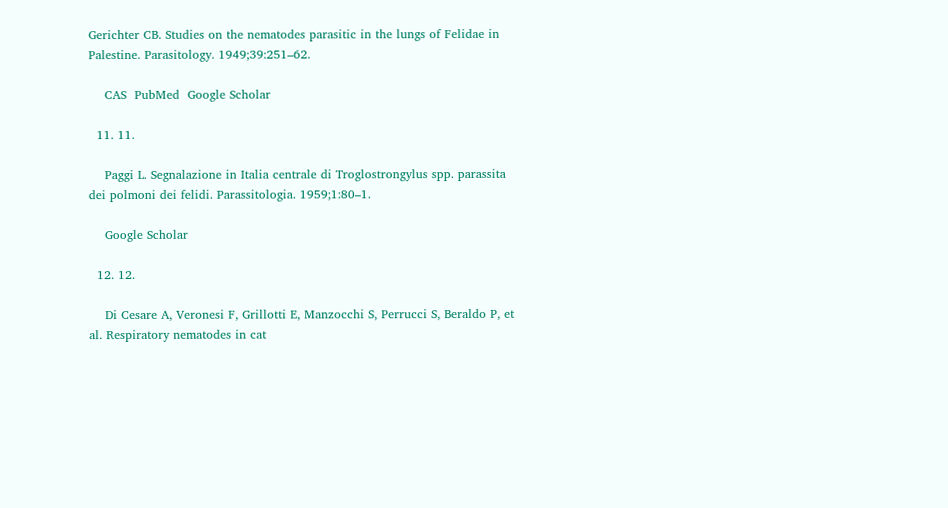Gerichter CB. Studies on the nematodes parasitic in the lungs of Felidae in Palestine. Parasitology. 1949;39:251–62.

    CAS  PubMed  Google Scholar

  11. 11.

    Paggi L. Segnalazione in Italia centrale di Troglostrongylus spp. parassita dei polmoni dei felidi. Parassitologia. 1959;1:80–1.

    Google Scholar

  12. 12.

    Di Cesare A, Veronesi F, Grillotti E, Manzocchi S, Perrucci S, Beraldo P, et al. Respiratory nematodes in cat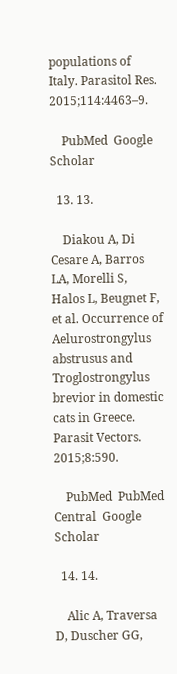populations of Italy. Parasitol Res. 2015;114:4463–9.

    PubMed  Google Scholar

  13. 13.

    Diakou A, Di Cesare A, Barros LA, Morelli S, Halos L, Beugnet F, et al. Occurrence of Aelurostrongylus abstrusus and Troglostrongylus brevior in domestic cats in Greece. Parasit Vectors. 2015;8:590.

    PubMed  PubMed Central  Google Scholar

  14. 14.

    Alic A, Traversa D, Duscher GG,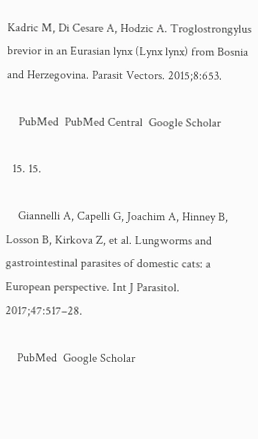Kadric M, Di Cesare A, Hodzic A. Troglostrongylus brevior in an Eurasian lynx (Lynx lynx) from Bosnia and Herzegovina. Parasit Vectors. 2015;8:653.

    PubMed  PubMed Central  Google Scholar

  15. 15.

    Giannelli A, Capelli G, Joachim A, Hinney B, Losson B, Kirkova Z, et al. Lungworms and gastrointestinal parasites of domestic cats: a European perspective. Int J Parasitol. 2017;47:517–28.

    PubMed  Google Scholar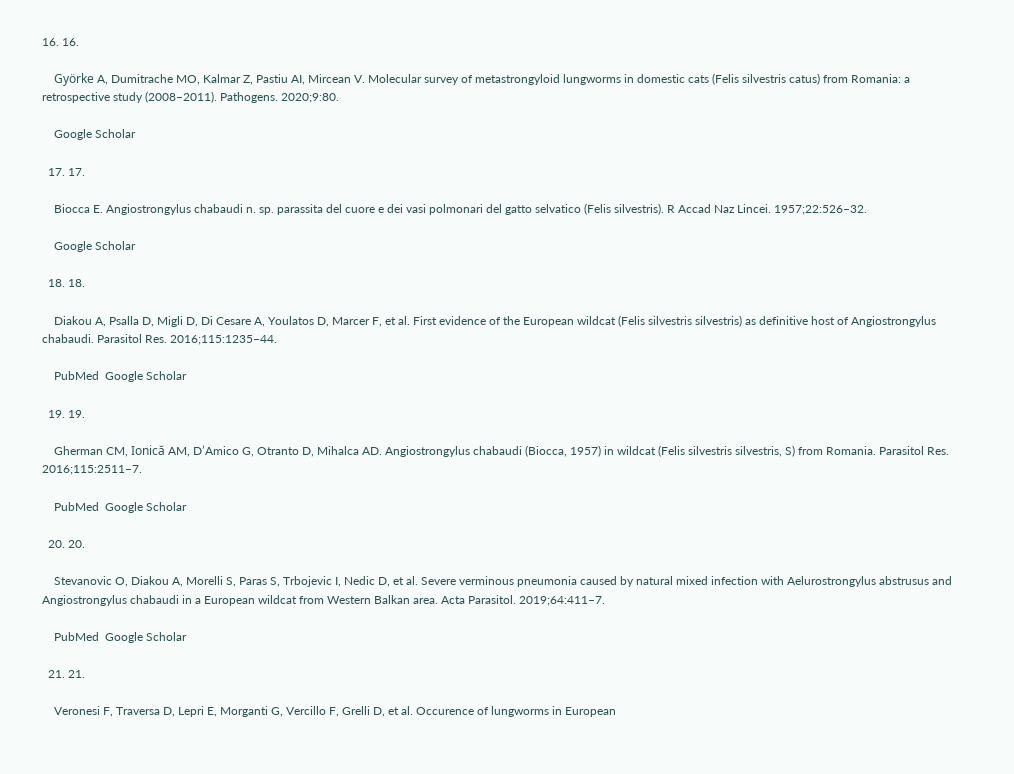16. 16.

    Györke A, Dumitrache MO, Kalmar Z, Pastiu AI, Mircean V. Molecular survey of metastrongyloid lungworms in domestic cats (Felis silvestris catus) from Romania: a retrospective study (2008–2011). Pathogens. 2020;9:80.

    Google Scholar

  17. 17.

    Biocca E. Angiostrongylus chabaudi n. sp. parassita del cuore e dei vasi polmonari del gatto selvatico (Felis silvestris). R Accad Naz Lincei. 1957;22:526–32.

    Google Scholar

  18. 18.

    Diakou A, Psalla D, Migli D, Di Cesare A, Youlatos D, Marcer F, et al. First evidence of the European wildcat (Felis silvestris silvestris) as definitive host of Angiostrongylus chabaudi. Parasitol Res. 2016;115:1235–44.

    PubMed  Google Scholar

  19. 19.

    Gherman CM, Ionică AM, D’Amico G, Otranto D, Mihalca AD. Angiostrongylus chabaudi (Biocca, 1957) in wildcat (Felis silvestris silvestris, S) from Romania. Parasitol Res. 2016;115:2511–7.

    PubMed  Google Scholar

  20. 20.

    Stevanovic O, Diakou A, Morelli S, Paras S, Trbojevic I, Nedic D, et al. Severe verminous pneumonia caused by natural mixed infection with Aelurostrongylus abstrusus and Angiostrongylus chabaudi in a European wildcat from Western Balkan area. Acta Parasitol. 2019;64:411–7.

    PubMed  Google Scholar

  21. 21.

    Veronesi F, Traversa D, Lepri E, Morganti G, Vercillo F, Grelli D, et al. Occurence of lungworms in European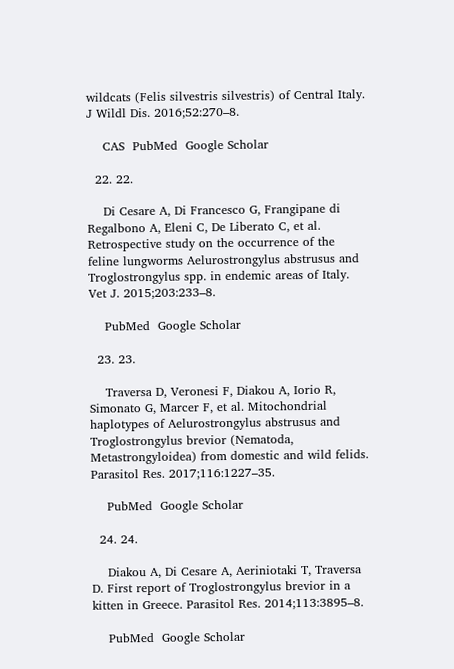wildcats (Felis silvestris silvestris) of Central Italy. J Wildl Dis. 2016;52:270–8.

    CAS  PubMed  Google Scholar

  22. 22.

    Di Cesare A, Di Francesco G, Frangipane di Regalbono A, Eleni C, De Liberato C, et al. Retrospective study on the occurrence of the feline lungworms Aelurostrongylus abstrusus and Troglostrongylus spp. in endemic areas of Italy. Vet J. 2015;203:233–8.

    PubMed  Google Scholar

  23. 23.

    Traversa D, Veronesi F, Diakou A, Iorio R, Simonato G, Marcer F, et al. Mitochondrial haplotypes of Aelurostrongylus abstrusus and Troglostrongylus brevior (Nematoda, Metastrongyloidea) from domestic and wild felids. Parasitol Res. 2017;116:1227–35.

    PubMed  Google Scholar

  24. 24.

    Diakou A, Di Cesare A, Aeriniotaki T, Traversa D. First report of Troglostrongylus brevior in a kitten in Greece. Parasitol Res. 2014;113:3895–8.

    PubMed  Google Scholar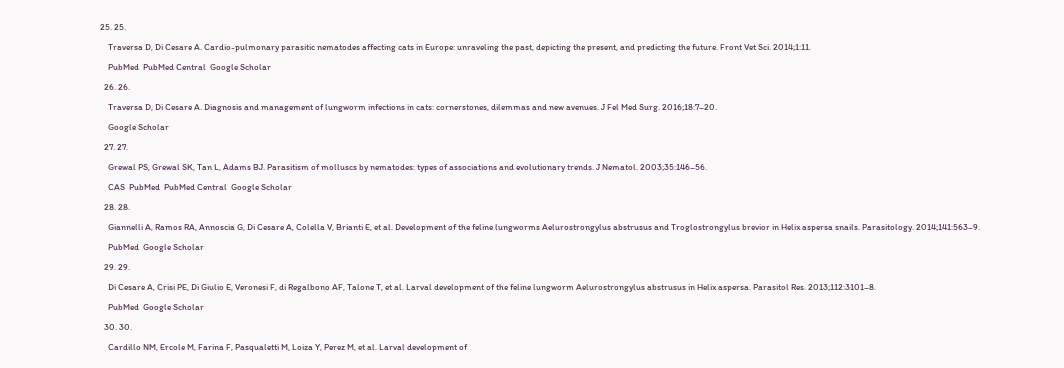25. 25.

    Traversa D, Di Cesare A. Cardio-pulmonary parasitic nematodes affecting cats in Europe: unraveling the past, depicting the present, and predicting the future. Front Vet Sci. 2014;1:11.

    PubMed  PubMed Central  Google Scholar

  26. 26.

    Traversa D, Di Cesare A. Diagnosis and management of lungworm infections in cats: cornerstones, dilemmas and new avenues. J Fel Med Surg. 2016;18:7–20.

    Google Scholar

  27. 27.

    Grewal PS, Grewal SK, Tan L, Adams BJ. Parasitism of molluscs by nematodes: types of associations and evolutionary trends. J Nematol. 2003;35:146–56.

    CAS  PubMed  PubMed Central  Google Scholar

  28. 28.

    Giannelli A, Ramos RA, Annoscia G, Di Cesare A, Colella V, Brianti E, et al. Development of the feline lungworms Aelurostrongylus abstrusus and Troglostrongylus brevior in Helix aspersa snails. Parasitology. 2014;141:563–9.

    PubMed  Google Scholar

  29. 29.

    Di Cesare A, Crisi PE, Di Giulio E, Veronesi F, di Regalbono AF, Talone T, et al. Larval development of the feline lungworm Aelurostrongylus abstrusus in Helix aspersa. Parasitol Res. 2013;112:3101–8.

    PubMed  Google Scholar

  30. 30.

    Cardillo NM, Ercole M, Farina F, Pasqualetti M, Loiza Y, Perez M, et al. Larval development of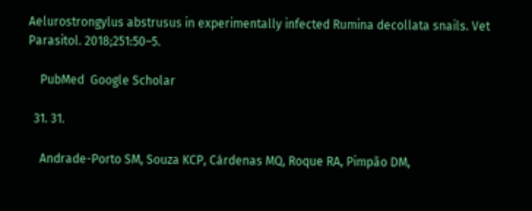Aelurostrongylus abstrusus in experimentally infected Rumina decollata snails. Vet Parasitol. 2018;251:50–5.

    PubMed  Google Scholar

  31. 31.

    Andrade-Porto SM, Souza KCP, Cárdenas MQ, Roque RA, Pimpão DM,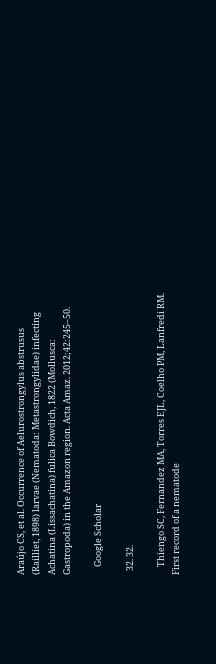Araújo CS, et al. Occurrence of Aelurostrongylus abstrusus (Railliet, 1898) larvae (Nematoda: Metastrongylidae) infecting Achatina (Lissachatina) fulica Bowdich, 1822 (Mollusca: Gastropoda) in the Amazon region. Acta Amaz. 2012;42:245–50.

    Google Scholar

  32. 32.

    Thiengo SC, Fernandez MA, Torres EJL, Coelho PM, Lanfredi RM. First record of a nematode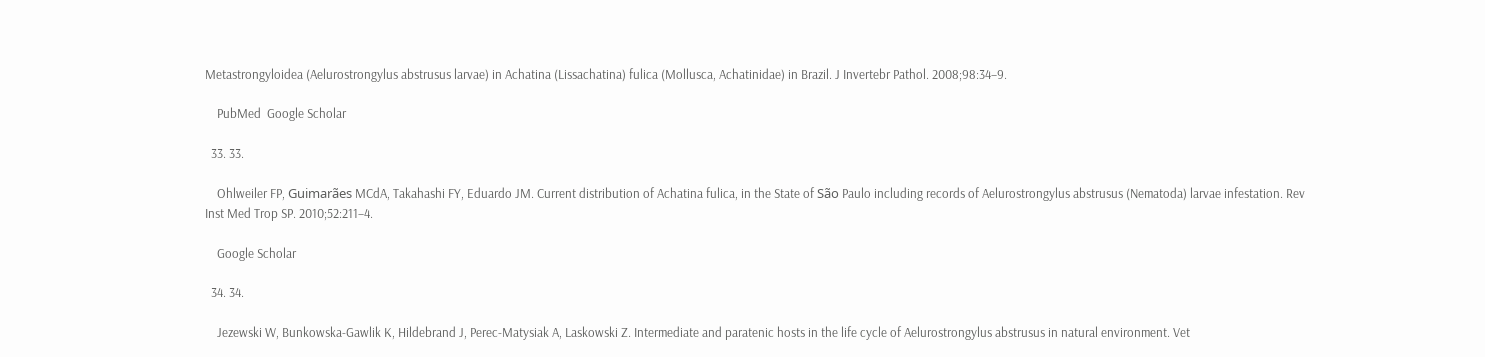Metastrongyloidea (Aelurostrongylus abstrusus larvae) in Achatina (Lissachatina) fulica (Mollusca, Achatinidae) in Brazil. J Invertebr Pathol. 2008;98:34–9.

    PubMed  Google Scholar

  33. 33.

    Ohlweiler FP, Guimarães MCdA, Takahashi FY, Eduardo JM. Current distribution of Achatina fulica, in the State of São Paulo including records of Aelurostrongylus abstrusus (Nematoda) larvae infestation. Rev Inst Med Trop SP. 2010;52:211–4.

    Google Scholar

  34. 34.

    Jezewski W, Bunkowska-Gawlik K, Hildebrand J, Perec-Matysiak A, Laskowski Z. Intermediate and paratenic hosts in the life cycle of Aelurostrongylus abstrusus in natural environment. Vet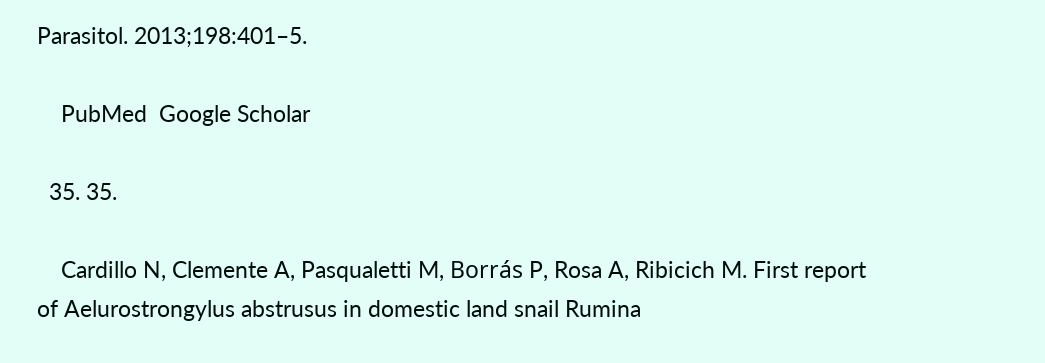Parasitol. 2013;198:401–5.

    PubMed  Google Scholar

  35. 35.

    Cardillo N, Clemente A, Pasqualetti M, Borrás P, Rosa A, Ribicich M. First report of Aelurostrongylus abstrusus in domestic land snail Rumina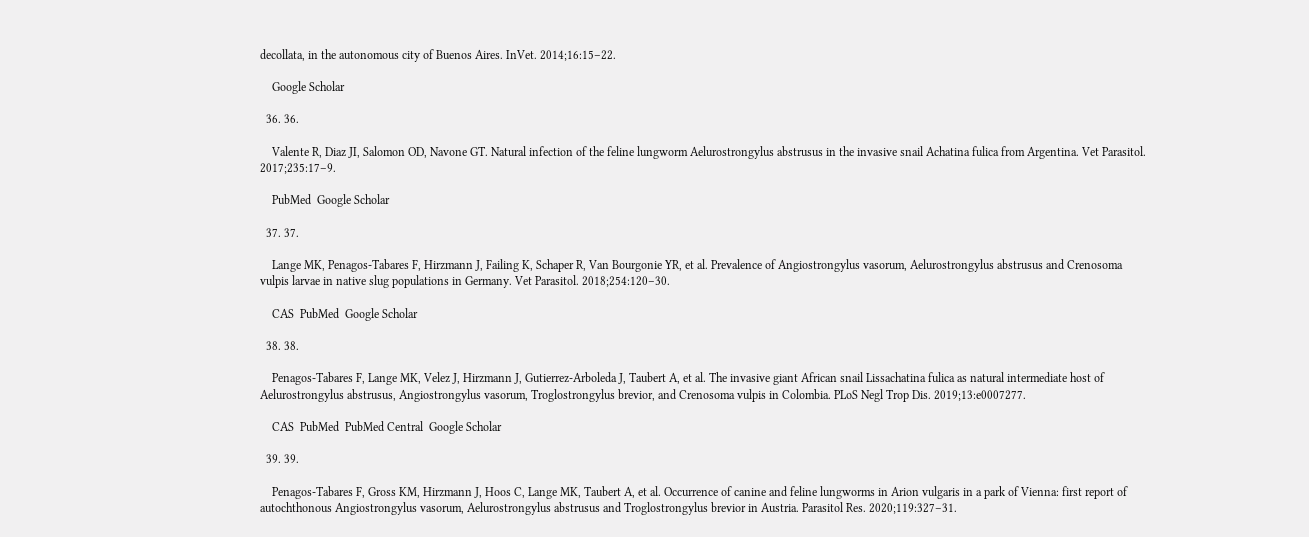decollata, in the autonomous city of Buenos Aires. InVet. 2014;16:15–22.

    Google Scholar

  36. 36.

    Valente R, Diaz JI, Salomon OD, Navone GT. Natural infection of the feline lungworm Aelurostrongylus abstrusus in the invasive snail Achatina fulica from Argentina. Vet Parasitol. 2017;235:17–9.

    PubMed  Google Scholar

  37. 37.

    Lange MK, Penagos-Tabares F, Hirzmann J, Failing K, Schaper R, Van Bourgonie YR, et al. Prevalence of Angiostrongylus vasorum, Aelurostrongylus abstrusus and Crenosoma vulpis larvae in native slug populations in Germany. Vet Parasitol. 2018;254:120–30.

    CAS  PubMed  Google Scholar

  38. 38.

    Penagos-Tabares F, Lange MK, Velez J, Hirzmann J, Gutierrez-Arboleda J, Taubert A, et al. The invasive giant African snail Lissachatina fulica as natural intermediate host of Aelurostrongylus abstrusus, Angiostrongylus vasorum, Troglostrongylus brevior, and Crenosoma vulpis in Colombia. PLoS Negl Trop Dis. 2019;13:e0007277.

    CAS  PubMed  PubMed Central  Google Scholar

  39. 39.

    Penagos-Tabares F, Gross KM, Hirzmann J, Hoos C, Lange MK, Taubert A, et al. Occurrence of canine and feline lungworms in Arion vulgaris in a park of Vienna: first report of autochthonous Angiostrongylus vasorum, Aelurostrongylus abstrusus and Troglostrongylus brevior in Austria. Parasitol Res. 2020;119:327–31.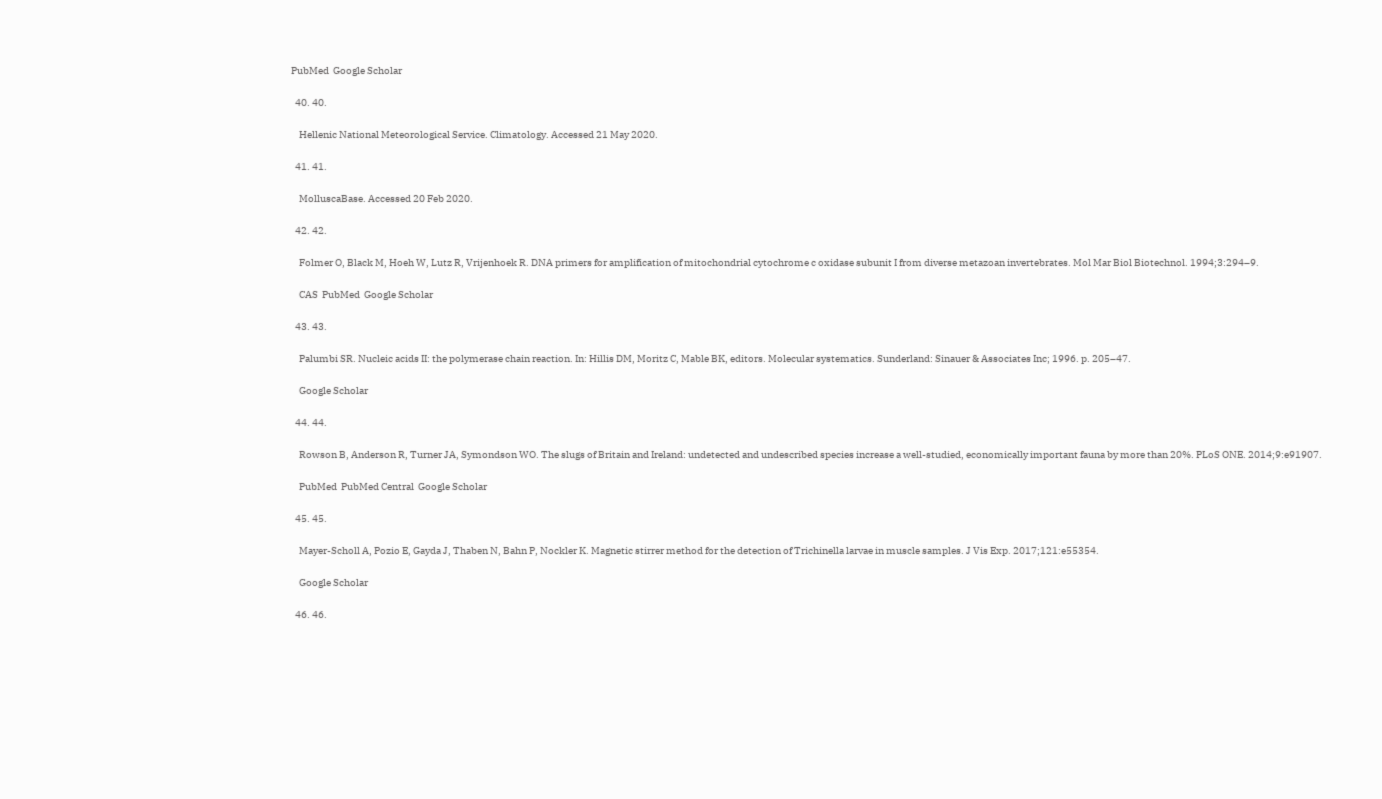PubMed  Google Scholar

  40. 40.

    Hellenic National Meteorological Service. Climatology. Accessed 21 May 2020.

  41. 41.

    MolluscaBase. Accessed 20 Feb 2020.

  42. 42.

    Folmer O, Black M, Hoeh W, Lutz R, Vrijenhoek R. DNA primers for amplification of mitochondrial cytochrome c oxidase subunit I from diverse metazoan invertebrates. Mol Mar Biol Biotechnol. 1994;3:294–9.

    CAS  PubMed  Google Scholar

  43. 43.

    Palumbi SR. Nucleic acids II: the polymerase chain reaction. In: Hillis DM, Moritz C, Mable BK, editors. Molecular systematics. Sunderland: Sinauer & Associates Inc; 1996. p. 205–47.

    Google Scholar

  44. 44.

    Rowson B, Anderson R, Turner JA, Symondson WO. The slugs of Britain and Ireland: undetected and undescribed species increase a well-studied, economically important fauna by more than 20%. PLoS ONE. 2014;9:e91907.

    PubMed  PubMed Central  Google Scholar

  45. 45.

    Mayer-Scholl A, Pozio E, Gayda J, Thaben N, Bahn P, Nockler K. Magnetic stirrer method for the detection of Trichinella larvae in muscle samples. J Vis Exp. 2017;121:e55354.

    Google Scholar

  46. 46.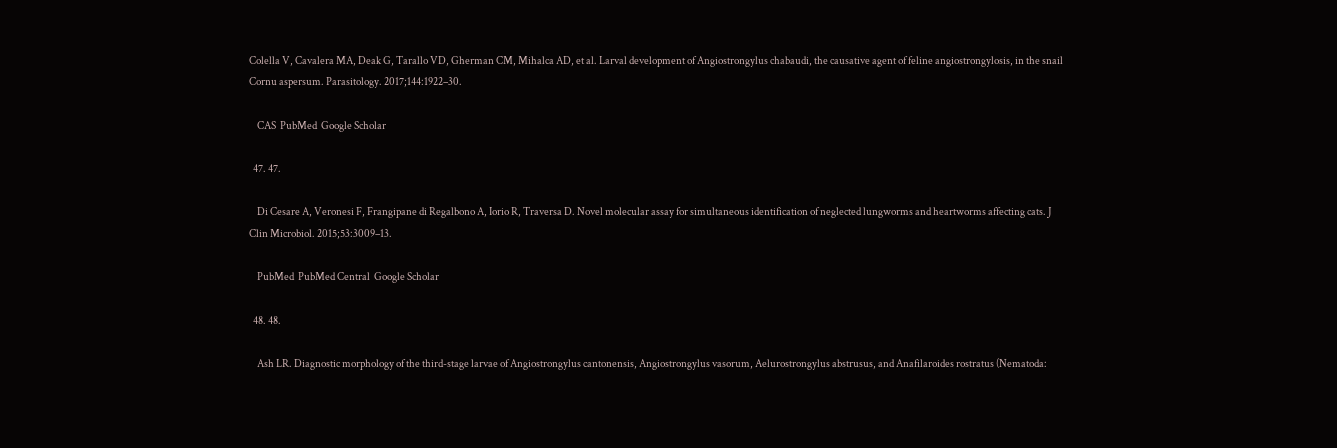Colella V, Cavalera MA, Deak G, Tarallo VD, Gherman CM, Mihalca AD, et al. Larval development of Angiostrongylus chabaudi, the causative agent of feline angiostrongylosis, in the snail Cornu aspersum. Parasitology. 2017;144:1922–30.

    CAS  PubMed  Google Scholar

  47. 47.

    Di Cesare A, Veronesi F, Frangipane di Regalbono A, Iorio R, Traversa D. Novel molecular assay for simultaneous identification of neglected lungworms and heartworms affecting cats. J Clin Microbiol. 2015;53:3009–13.

    PubMed  PubMed Central  Google Scholar

  48. 48.

    Ash LR. Diagnostic morphology of the third-stage larvae of Angiostrongylus cantonensis, Angiostrongylus vasorum, Aelurostrongylus abstrusus, and Anafilaroides rostratus (Nematoda: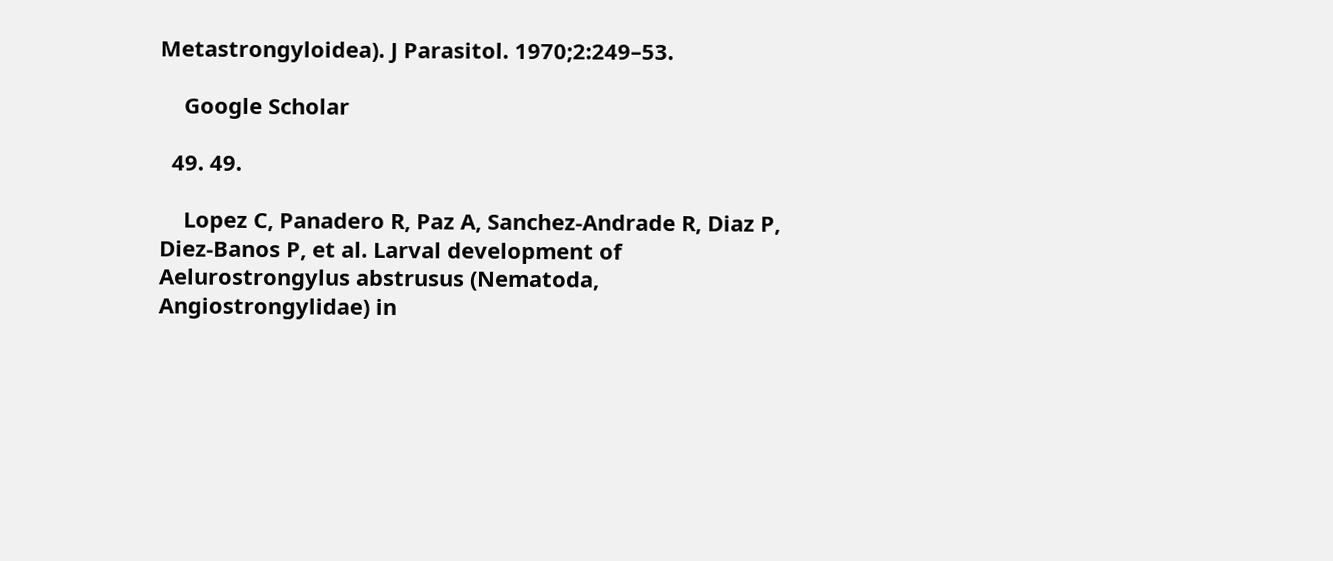Metastrongyloidea). J Parasitol. 1970;2:249–53.

    Google Scholar

  49. 49.

    Lopez C, Panadero R, Paz A, Sanchez-Andrade R, Diaz P, Diez-Banos P, et al. Larval development of Aelurostrongylus abstrusus (Nematoda, Angiostrongylidae) in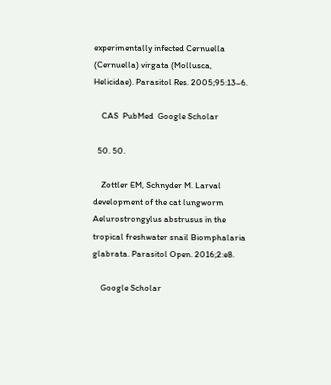experimentally infected Cernuella (Cernuella) virgata (Mollusca, Helicidae). Parasitol Res. 2005;95:13–6.

    CAS  PubMed  Google Scholar

  50. 50.

    Zottler EM, Schnyder M. Larval development of the cat lungworm Aelurostrongylus abstrusus in the tropical freshwater snail Biomphalaria glabrata. Parasitol Open. 2016;2:e8.

    Google Scholar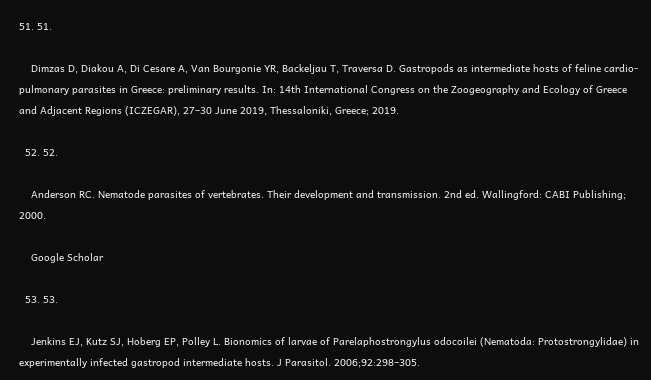51. 51.

    Dimzas D, Diakou A, Di Cesare A, Van Bourgonie YR, Backeljau T, Traversa D. Gastropods as intermediate hosts of feline cardio-pulmonary parasites in Greece: preliminary results. In: 14th International Congress on the Zoogeography and Ecology of Greece and Adjacent Regions (ICZEGAR), 27–30 June 2019, Thessaloniki, Greece; 2019.

  52. 52.

    Anderson RC. Nematode parasites of vertebrates. Their development and transmission. 2nd ed. Wallingford: CABI Publishing; 2000.

    Google Scholar

  53. 53.

    Jenkins EJ, Kutz SJ, Hoberg EP, Polley L. Bionomics of larvae of Parelaphostrongylus odocoilei (Nematoda: Protostrongylidae) in experimentally infected gastropod intermediate hosts. J Parasitol. 2006;92:298–305.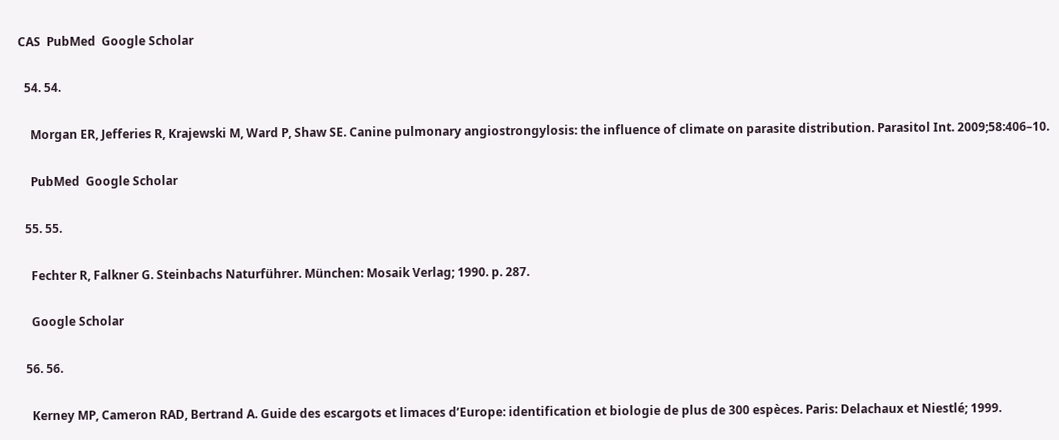CAS  PubMed  Google Scholar

  54. 54.

    Morgan ER, Jefferies R, Krajewski M, Ward P, Shaw SE. Canine pulmonary angiostrongylosis: the influence of climate on parasite distribution. Parasitol Int. 2009;58:406–10.

    PubMed  Google Scholar

  55. 55.

    Fechter R, Falkner G. Steinbachs Naturführer. München: Mosaik Verlag; 1990. p. 287.

    Google Scholar

  56. 56.

    Kerney MP, Cameron RAD, Bertrand A. Guide des escargots et limaces d’Europe: identification et biologie de plus de 300 espèces. Paris: Delachaux et Niestlé; 1999.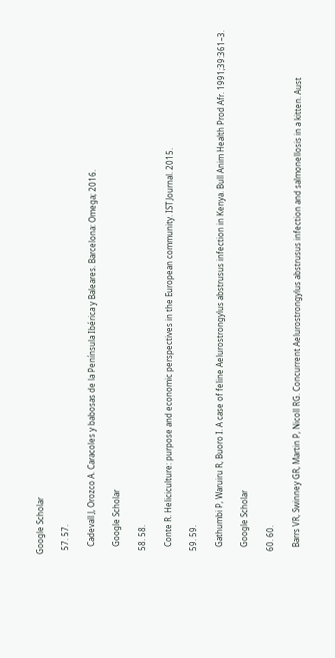Google Scholar

  57. 57.

    Cadevall J, Orozco A. Caracoles y babosas de la Península Ibérica y Baleares. Barcelona: Omega; 2016.

    Google Scholar

  58. 58.

    Conte R. Heliciculture: purpose and economic perspectives in the European community. IST Journal. 2015.

  59. 59.

    Gathumbi P, Waruiru R, Buoro I. A case of feline Aelurostrongylus abstrusus infection in Kenya. Bull Anim Health Prod Afr. 1991;39:361–3.

    Google Scholar

  60. 60.

    Barrs VR, Swinney GR, Martin P, Nicoll RG. Concurrent Aelurostrongylus abstrusus infection and salmonellosis in a kitten. Aust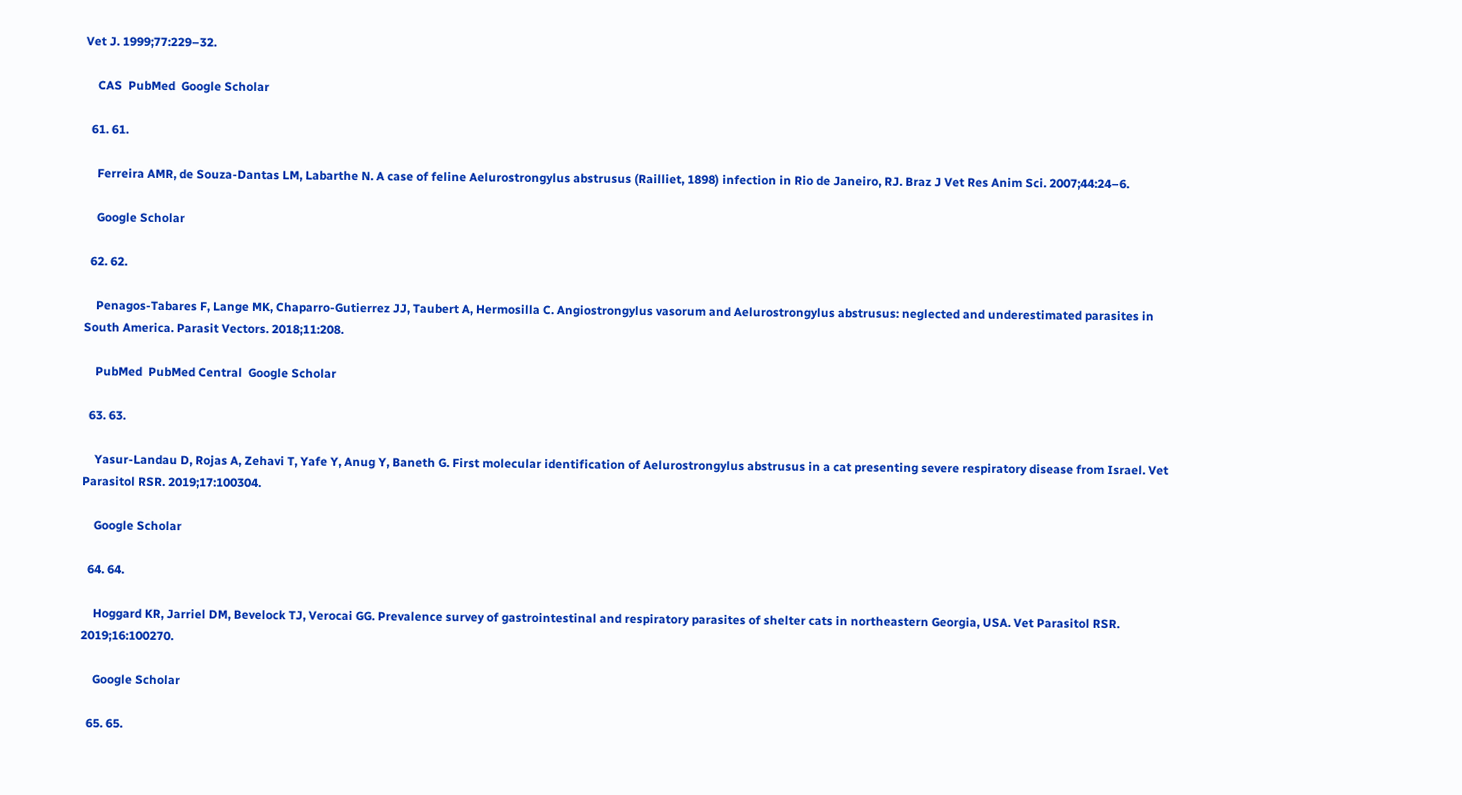Vet J. 1999;77:229–32.

    CAS  PubMed  Google Scholar

  61. 61.

    Ferreira AMR, de Souza-Dantas LM, Labarthe N. A case of feline Aelurostrongylus abstrusus (Railliet, 1898) infection in Rio de Janeiro, RJ. Braz J Vet Res Anim Sci. 2007;44:24–6.

    Google Scholar

  62. 62.

    Penagos-Tabares F, Lange MK, Chaparro-Gutierrez JJ, Taubert A, Hermosilla C. Angiostrongylus vasorum and Aelurostrongylus abstrusus: neglected and underestimated parasites in South America. Parasit Vectors. 2018;11:208.

    PubMed  PubMed Central  Google Scholar

  63. 63.

    Yasur-Landau D, Rojas A, Zehavi T, Yafe Y, Anug Y, Baneth G. First molecular identification of Aelurostrongylus abstrusus in a cat presenting severe respiratory disease from Israel. Vet Parasitol RSR. 2019;17:100304.

    Google Scholar

  64. 64.

    Hoggard KR, Jarriel DM, Bevelock TJ, Verocai GG. Prevalence survey of gastrointestinal and respiratory parasites of shelter cats in northeastern Georgia, USA. Vet Parasitol RSR. 2019;16:100270.

    Google Scholar

  65. 65.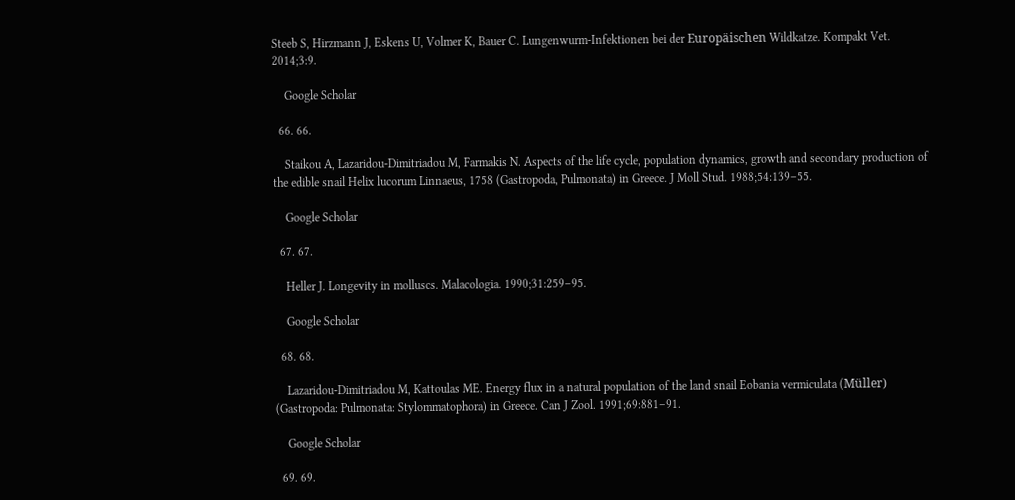Steeb S, Hirzmann J, Eskens U, Volmer K, Bauer C. Lungenwurm-Infektionen bei der Europäischen Wildkatze. Kompakt Vet. 2014;3:9.

    Google Scholar

  66. 66.

    Staikou A, Lazaridou-Dimitriadou M, Farmakis N. Aspects of the life cycle, population dynamics, growth and secondary production of the edible snail Helix lucorum Linnaeus, 1758 (Gastropoda, Pulmonata) in Greece. J Moll Stud. 1988;54:139–55.

    Google Scholar

  67. 67.

    Heller J. Longevity in molluscs. Malacologia. 1990;31:259–95.

    Google Scholar

  68. 68.

    Lazaridou-Dimitriadou M, Kattoulas ME. Energy flux in a natural population of the land snail Eobania vermiculata (Müller) (Gastropoda: Pulmonata: Stylommatophora) in Greece. Can J Zool. 1991;69:881–91.

    Google Scholar

  69. 69.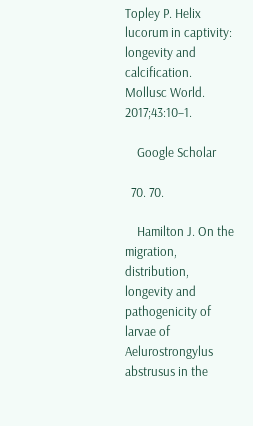Topley P. Helix lucorum in captivity: longevity and calcification. Mollusc World. 2017;43:10–1.

    Google Scholar

  70. 70.

    Hamilton J. On the migration, distribution, longevity and pathogenicity of larvae of Aelurostrongylus abstrusus in the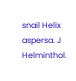snail Helix aspersa. J Helminthol.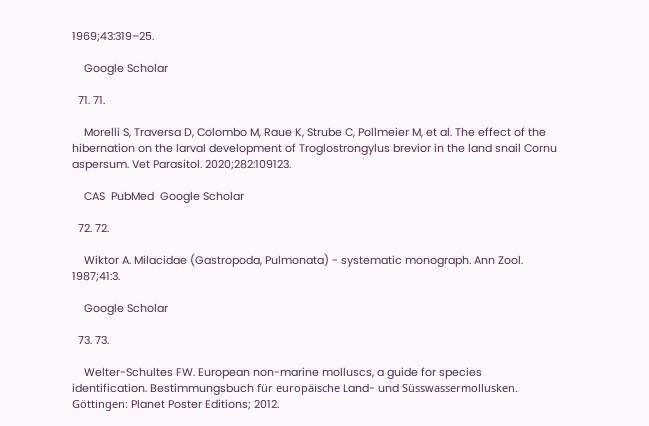1969;43:319–25.

    Google Scholar

  71. 71.

    Morelli S, Traversa D, Colombo M, Raue K, Strube C, Pollmeier M, et al. The effect of the hibernation on the larval development of Troglostrongylus brevior in the land snail Cornu aspersum. Vet Parasitol. 2020;282:109123.

    CAS  PubMed  Google Scholar

  72. 72.

    Wiktor A. Milacidae (Gastropoda, Pulmonata) - systematic monograph. Ann Zool. 1987;41:3.

    Google Scholar

  73. 73.

    Welter-Schultes FW. European non-marine molluscs, a guide for species identification. Bestimmungsbuch für europäische Land- und Süsswassermollusken. Göttingen: Planet Poster Editions; 2012.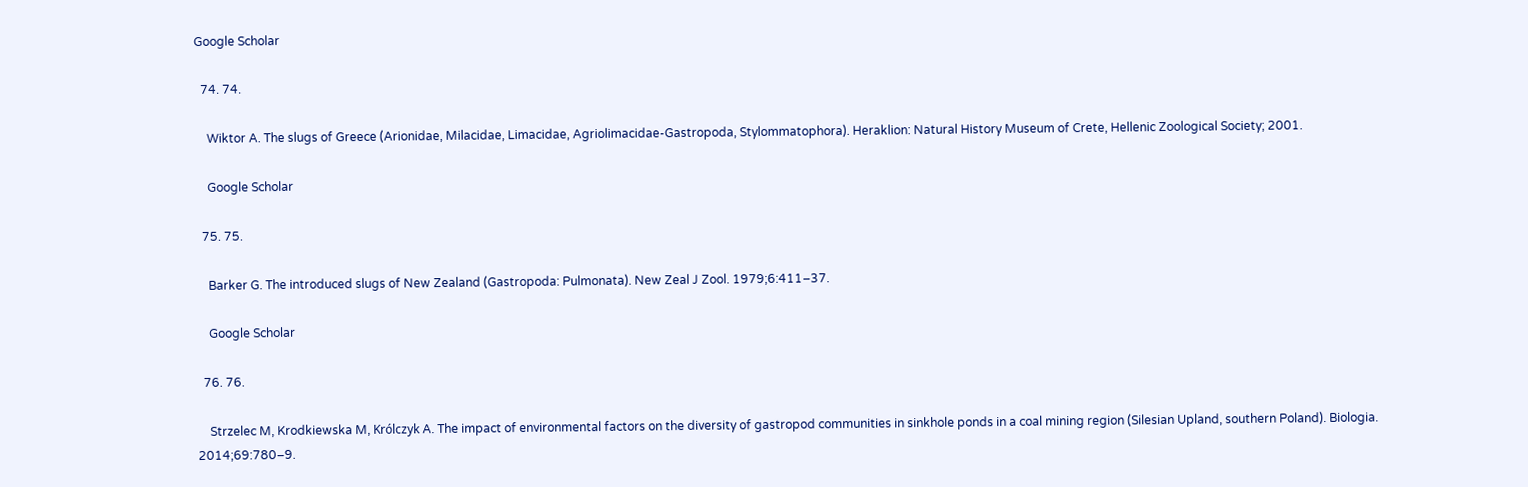Google Scholar

  74. 74.

    Wiktor A. The slugs of Greece (Arionidae, Milacidae, Limacidae, Agriolimacidae-Gastropoda, Stylommatophora). Heraklion: Natural History Museum of Crete, Hellenic Zoological Society; 2001.

    Google Scholar

  75. 75.

    Barker G. The introduced slugs of New Zealand (Gastropoda: Pulmonata). New Zeal J Zool. 1979;6:411–37.

    Google Scholar

  76. 76.

    Strzelec M, Krodkiewska M, Królczyk A. The impact of environmental factors on the diversity of gastropod communities in sinkhole ponds in a coal mining region (Silesian Upland, southern Poland). Biologia. 2014;69:780–9.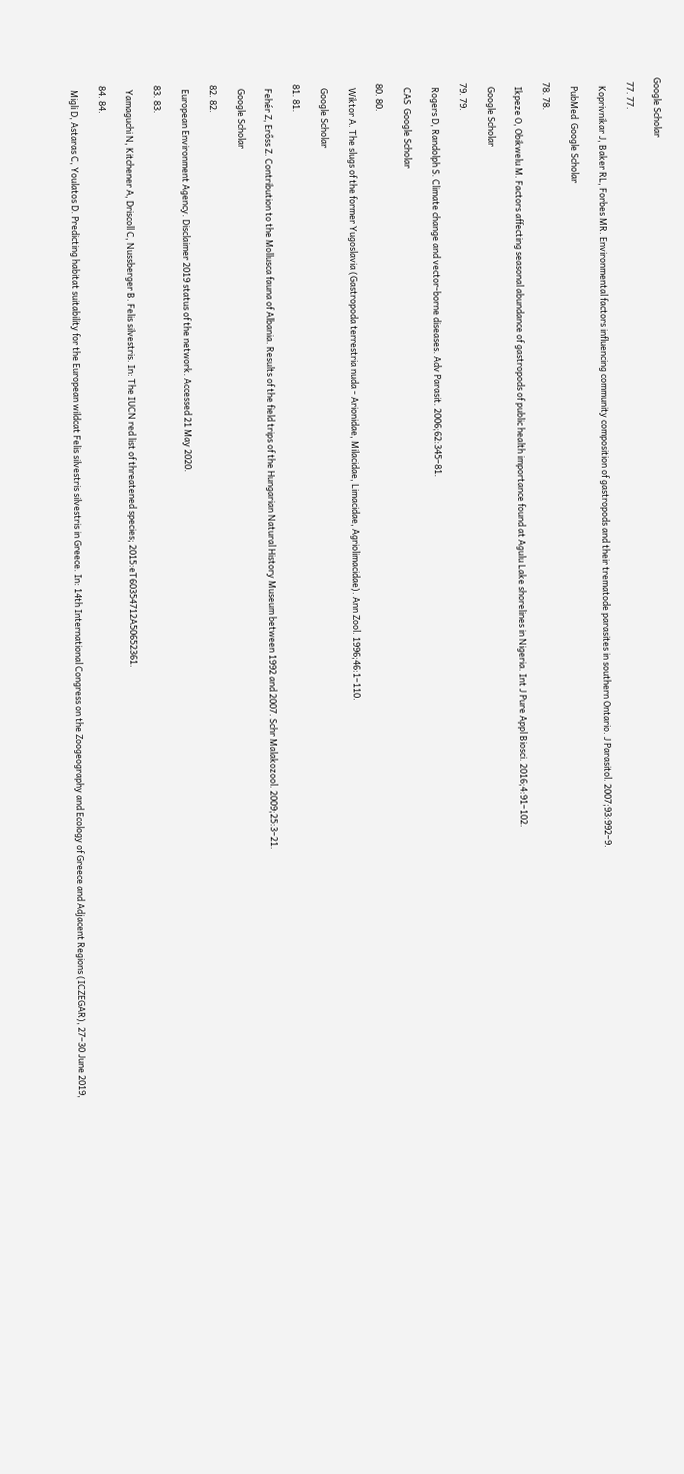Google Scholar

  77. 77.

    Koprivnikar J, Baker RL, Forbes MR. Environmental factors influencing community composition of gastropods and their trematode parasites in southern Ontario. J Parasitol. 2007;93:992–9.

    PubMed  Google Scholar

  78. 78.

    Ikpeze O, Obikwelu M. Factors affecting seasonal abundance of gastropods of public health importance found at Agulu Lake shorelines in Nigeria. Int J Pure Appl Biosci. 2016;4:91–102.

    Google Scholar

  79. 79.

    Rogers D, Randolph S. Climate change and vector-borne diseases. Adv Parasit. 2006;62:345–81.

    CAS  Google Scholar

  80. 80.

    Wiktor A. The slugs of the former Yugoslavia (Gastropoda terrestria nuda - Arionidae, Milacidae, Limacidae, Agriolimacidae). Ann Zool. 1996;46:1–110.

    Google Scholar

  81. 81.

    Fehér Z, Erőss Z. Contribution to the Mollusca fauna of Albania. Results of the field trips of the Hungarian Natural History Museum between 1992 and 2007. Schr Malakozool. 2009;25:3–21.

    Google Scholar

  82. 82.

    European Environment Agency. Disclaimer 2019 status of the network. Accessed 21 May 2020.

  83. 83.

    Yamaguchi N, Kitchener A, Driscoll C, Nussberger B. Felis silvestris. In: The IUCN red list of threatened species; 2015:eT60354712A50652361.

  84. 84.

    Migli D, Astaras C, Youlatos D. Predicting habitat suitability for the European wildcat Felis silvestris silvestris in Greece. In: 14th International Congress on the Zoogeography and Ecology of Greece and Adjacent Regions (ICZEGAR), 27–30 June 2019,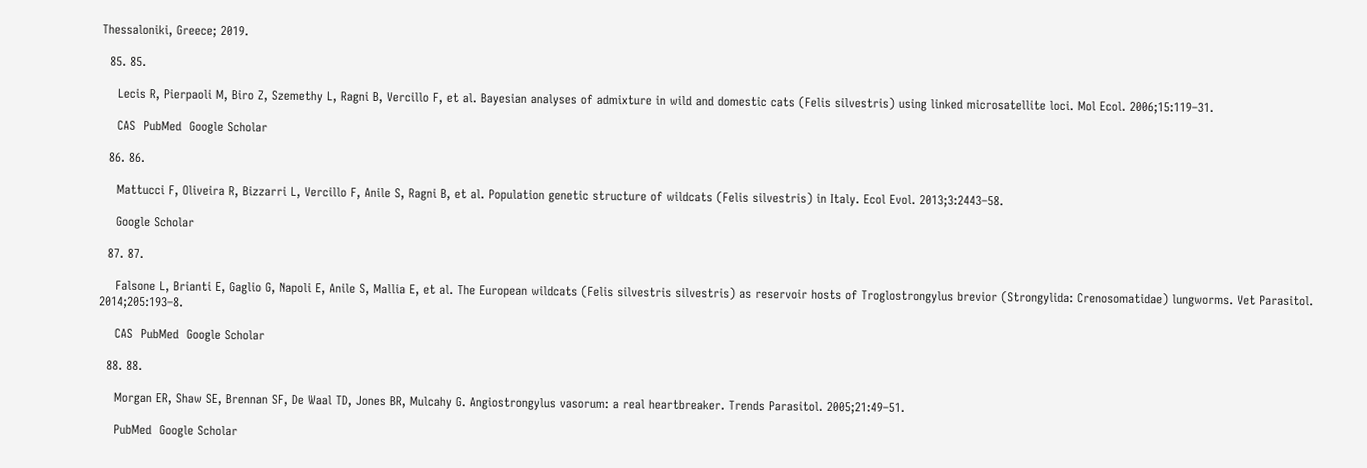Thessaloniki, Greece; 2019.

  85. 85.

    Lecis R, Pierpaoli M, Biro Z, Szemethy L, Ragni B, Vercillo F, et al. Bayesian analyses of admixture in wild and domestic cats (Felis silvestris) using linked microsatellite loci. Mol Ecol. 2006;15:119–31.

    CAS  PubMed  Google Scholar

  86. 86.

    Mattucci F, Oliveira R, Bizzarri L, Vercillo F, Anile S, Ragni B, et al. Population genetic structure of wildcats (Felis silvestris) in Italy. Ecol Evol. 2013;3:2443–58.

    Google Scholar

  87. 87.

    Falsone L, Brianti E, Gaglio G, Napoli E, Anile S, Mallia E, et al. The European wildcats (Felis silvestris silvestris) as reservoir hosts of Troglostrongylus brevior (Strongylida: Crenosomatidae) lungworms. Vet Parasitol. 2014;205:193–8.

    CAS  PubMed  Google Scholar

  88. 88.

    Morgan ER, Shaw SE, Brennan SF, De Waal TD, Jones BR, Mulcahy G. Angiostrongylus vasorum: a real heartbreaker. Trends Parasitol. 2005;21:49–51.

    PubMed  Google Scholar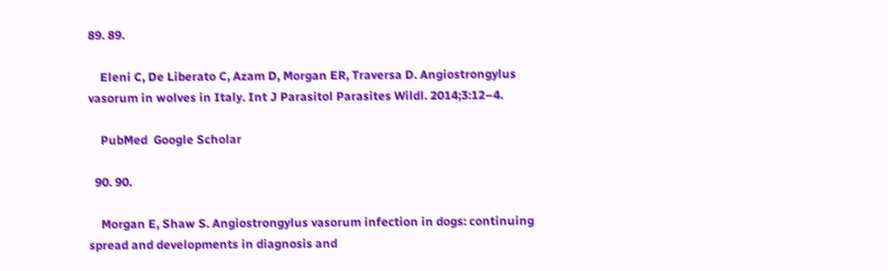89. 89.

    Eleni C, De Liberato C, Azam D, Morgan ER, Traversa D. Angiostrongylus vasorum in wolves in Italy. Int J Parasitol Parasites Wildl. 2014;3:12–4.

    PubMed  Google Scholar

  90. 90.

    Morgan E, Shaw S. Angiostrongylus vasorum infection in dogs: continuing spread and developments in diagnosis and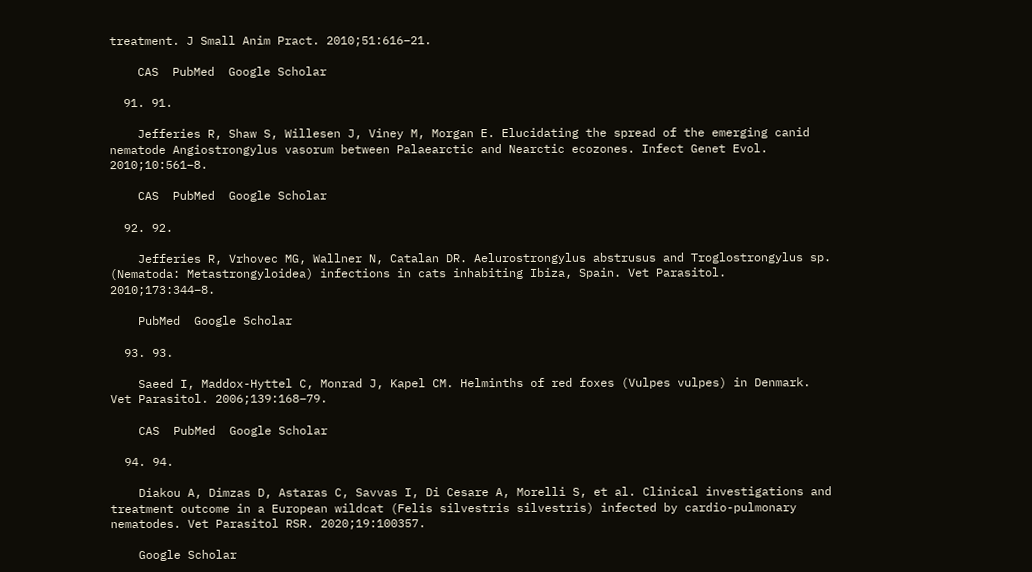treatment. J Small Anim Pract. 2010;51:616–21.

    CAS  PubMed  Google Scholar

  91. 91.

    Jefferies R, Shaw S, Willesen J, Viney M, Morgan E. Elucidating the spread of the emerging canid nematode Angiostrongylus vasorum between Palaearctic and Nearctic ecozones. Infect Genet Evol. 2010;10:561–8.

    CAS  PubMed  Google Scholar

  92. 92.

    Jefferies R, Vrhovec MG, Wallner N, Catalan DR. Aelurostrongylus abstrusus and Troglostrongylus sp. (Nematoda: Metastrongyloidea) infections in cats inhabiting Ibiza, Spain. Vet Parasitol. 2010;173:344–8.

    PubMed  Google Scholar

  93. 93.

    Saeed I, Maddox-Hyttel C, Monrad J, Kapel CM. Helminths of red foxes (Vulpes vulpes) in Denmark. Vet Parasitol. 2006;139:168–79.

    CAS  PubMed  Google Scholar

  94. 94.

    Diakou A, Dimzas D, Astaras C, Savvas I, Di Cesare A, Morelli S, et al. Clinical investigations and treatment outcome in a European wildcat (Felis silvestris silvestris) infected by cardio-pulmonary nematodes. Vet Parasitol RSR. 2020;19:100357.

    Google Scholar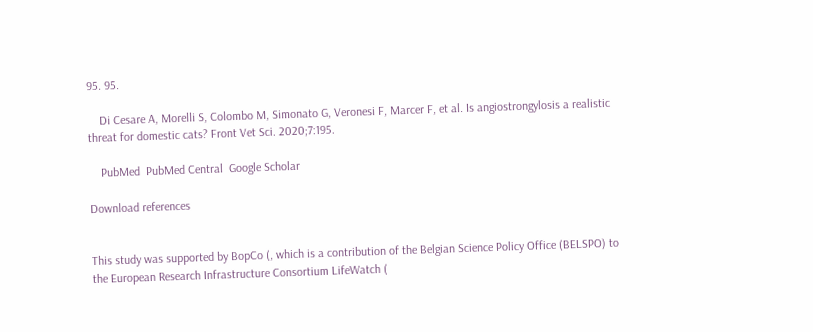95. 95.

    Di Cesare A, Morelli S, Colombo M, Simonato G, Veronesi F, Marcer F, et al. Is angiostrongylosis a realistic threat for domestic cats? Front Vet Sci. 2020;7:195.

    PubMed  PubMed Central  Google Scholar

Download references


This study was supported by BopCo (, which is a contribution of the Belgian Science Policy Office (BELSPO) to the European Research Infrastructure Consortium LifeWatch (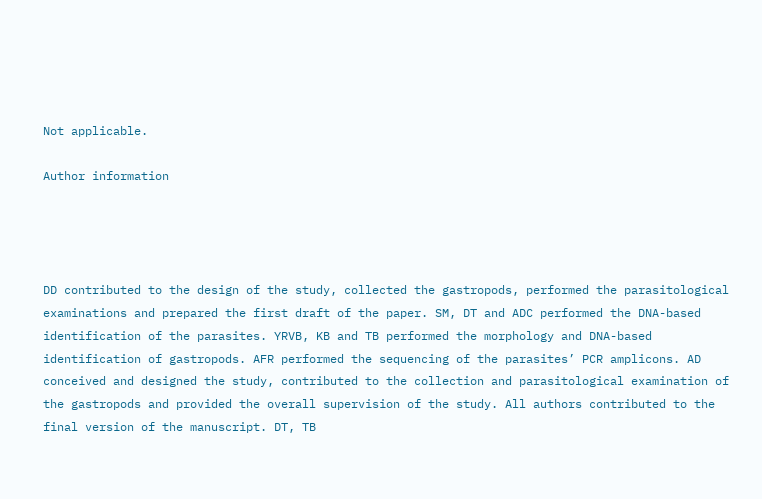Not applicable.

Author information




DD contributed to the design of the study, collected the gastropods, performed the parasitological examinations and prepared the first draft of the paper. SM, DT and ADC performed the DNA-based identification of the parasites. YRVB, KB and TB performed the morphology and DNA-based identification of gastropods. AFR performed the sequencing of the parasites’ PCR amplicons. AD conceived and designed the study, contributed to the collection and parasitological examination of the gastropods and provided the overall supervision of the study. All authors contributed to the final version of the manuscript. DT, TB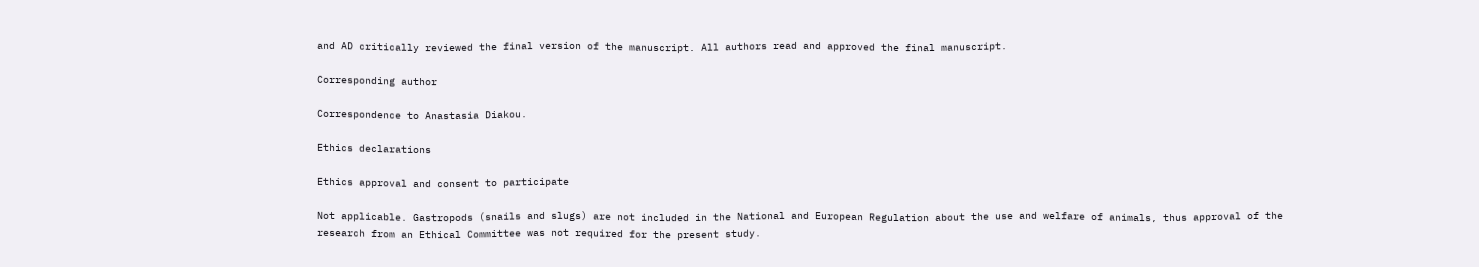and AD critically reviewed the final version of the manuscript. All authors read and approved the final manuscript.

Corresponding author

Correspondence to Anastasia Diakou.

Ethics declarations

Ethics approval and consent to participate

Not applicable. Gastropods (snails and slugs) are not included in the National and European Regulation about the use and welfare of animals, thus approval of the research from an Ethical Committee was not required for the present study.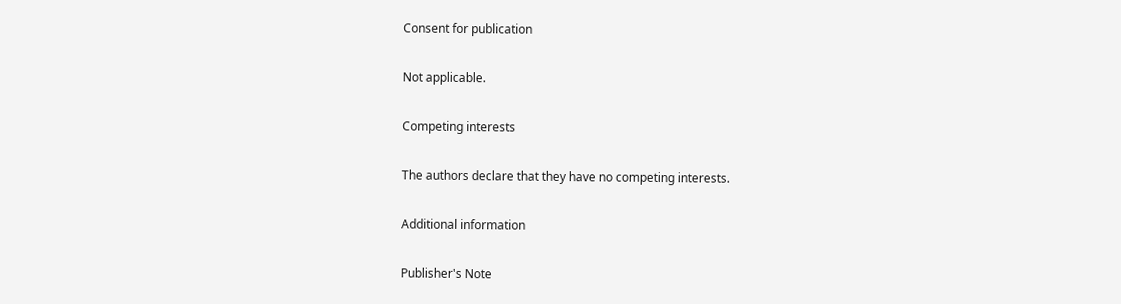Consent for publication

Not applicable.

Competing interests

The authors declare that they have no competing interests.

Additional information

Publisher's Note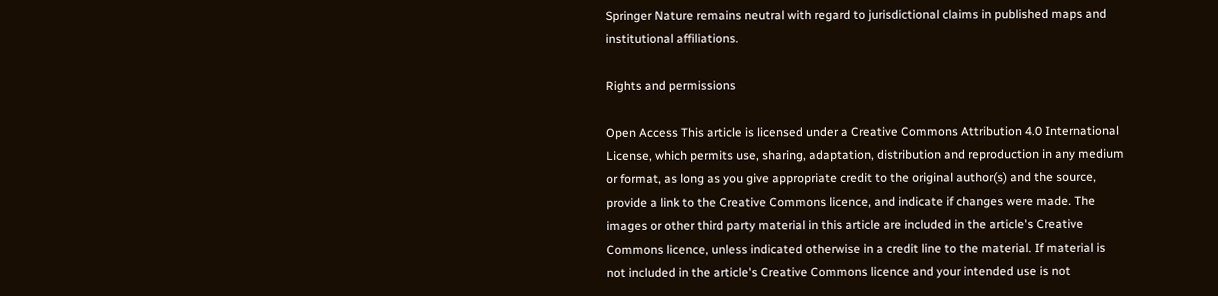Springer Nature remains neutral with regard to jurisdictional claims in published maps and institutional affiliations.

Rights and permissions

Open Access This article is licensed under a Creative Commons Attribution 4.0 International License, which permits use, sharing, adaptation, distribution and reproduction in any medium or format, as long as you give appropriate credit to the original author(s) and the source, provide a link to the Creative Commons licence, and indicate if changes were made. The images or other third party material in this article are included in the article's Creative Commons licence, unless indicated otherwise in a credit line to the material. If material is not included in the article's Creative Commons licence and your intended use is not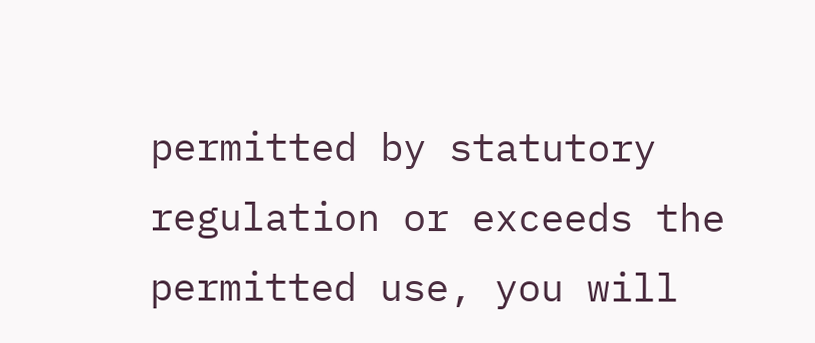permitted by statutory regulation or exceeds the permitted use, you will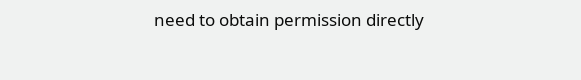need to obtain permission directly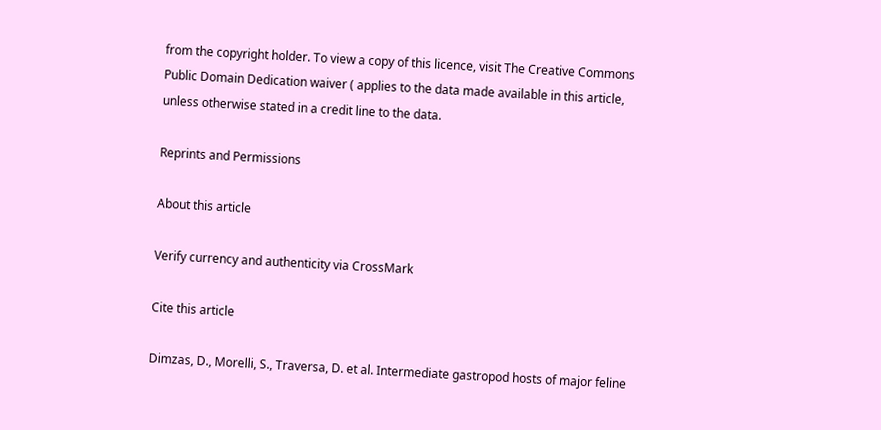from the copyright holder. To view a copy of this licence, visit The Creative Commons Public Domain Dedication waiver ( applies to the data made available in this article, unless otherwise stated in a credit line to the data.

Reprints and Permissions

About this article

Verify currency and authenticity via CrossMark

Cite this article

Dimzas, D., Morelli, S., Traversa, D. et al. Intermediate gastropod hosts of major feline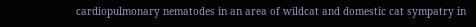cardiopulmonary nematodes in an area of wildcat and domestic cat sympatry in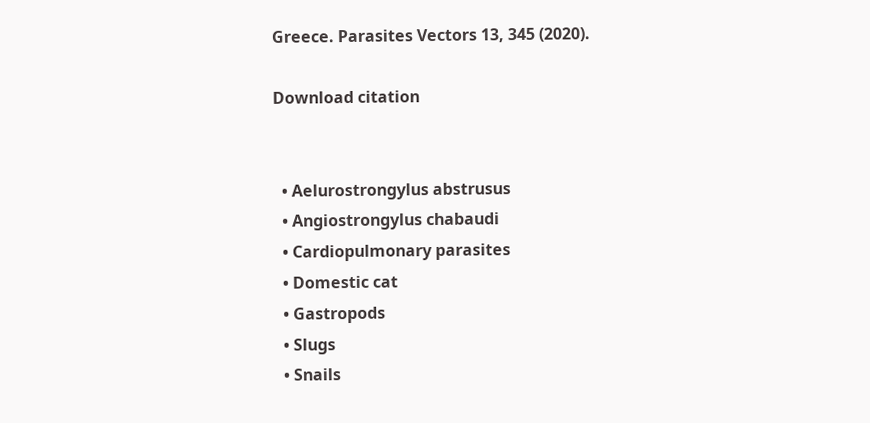Greece. Parasites Vectors 13, 345 (2020).

Download citation


  • Aelurostrongylus abstrusus
  • Angiostrongylus chabaudi
  • Cardiopulmonary parasites
  • Domestic cat
  • Gastropods
  • Slugs
  • Snails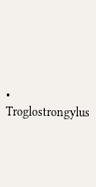• Troglostrongylus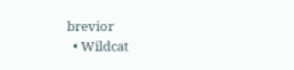brevior
  • Wildcat